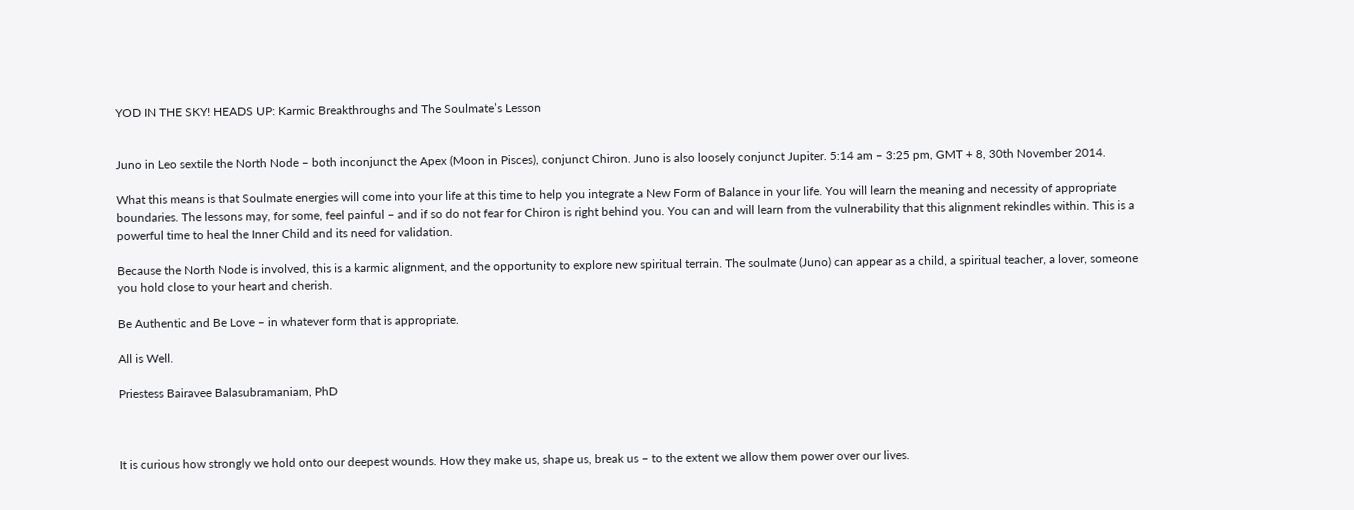YOD IN THE SKY! HEADS UP: Karmic Breakthroughs and The Soulmate’s Lesson


Juno in Leo sextile the North Node – both inconjunct the Apex (Moon in Pisces), conjunct Chiron. Juno is also loosely conjunct Jupiter. 5:14 am – 3:25 pm, GMT + 8, 30th November 2014.

What this means is that Soulmate energies will come into your life at this time to help you integrate a New Form of Balance in your life. You will learn the meaning and necessity of appropriate boundaries. The lessons may, for some, feel painful – and if so do not fear for Chiron is right behind you. You can and will learn from the vulnerability that this alignment rekindles within. This is a powerful time to heal the Inner Child and its need for validation.

Because the North Node is involved, this is a karmic alignment, and the opportunity to explore new spiritual terrain. The soulmate (Juno) can appear as a child, a spiritual teacher, a lover, someone you hold close to your heart and cherish.

Be Authentic and Be Love – in whatever form that is appropriate.

All is Well.

Priestess Bairavee Balasubramaniam, PhD



It is curious how strongly we hold onto our deepest wounds. How they make us, shape us, break us – to the extent we allow them power over our lives.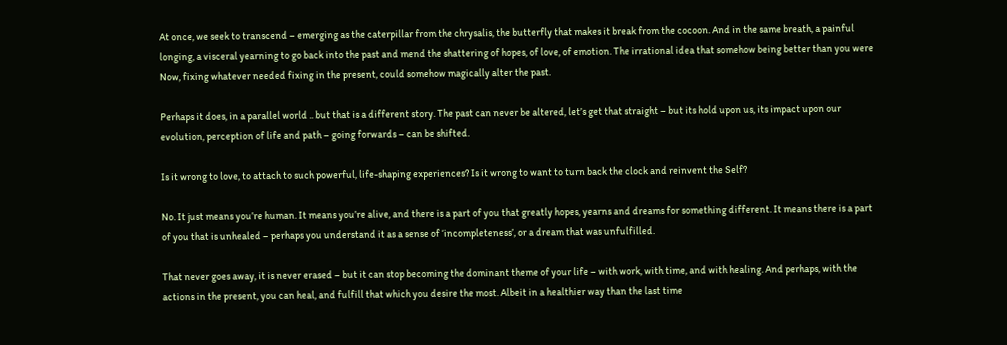At once, we seek to transcend – emerging as the caterpillar from the chrysalis, the butterfly that makes it break from the cocoon. And in the same breath, a painful longing, a visceral yearning to go back into the past and mend the shattering of hopes, of love, of emotion. The irrational idea that somehow being better than you were Now, fixing whatever needed fixing in the present, could somehow magically alter the past.

Perhaps it does, in a parallel world .. but that is a different story. The past can never be altered, let’s get that straight – but its hold upon us, its impact upon our evolution, perception of life and path – going forwards – can be shifted.

Is it wrong to love, to attach to such powerful, life-shaping experiences? Is it wrong to want to turn back the clock and reinvent the Self?

No. It just means you’re human. It means you’re alive, and there is a part of you that greatly hopes, yearns and dreams for something different. It means there is a part of you that is unhealed – perhaps you understand it as a sense of ‘incompleteness’, or a dream that was unfulfilled.

That never goes away, it is never erased – but it can stop becoming the dominant theme of your life – with work, with time, and with healing. And perhaps, with the actions in the present, you can heal, and fulfill that which you desire the most. Albeit in a healthier way than the last time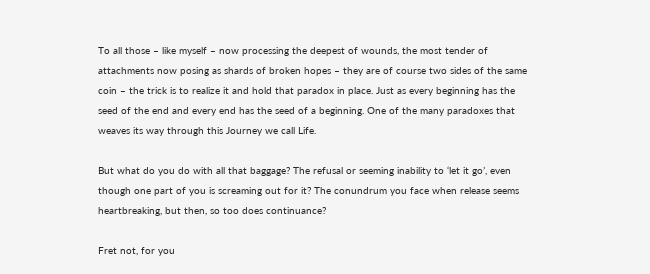To all those – like myself – now processing the deepest of wounds, the most tender of attachments now posing as shards of broken hopes – they are of course two sides of the same coin – the trick is to realize it and hold that paradox in place. Just as every beginning has the seed of the end and every end has the seed of a beginning. One of the many paradoxes that weaves its way through this Journey we call Life.

But what do you do with all that baggage? The refusal or seeming inability to ‘let it go’, even though one part of you is screaming out for it? The conundrum you face when release seems heartbreaking, but then, so too does continuance?

Fret not, for you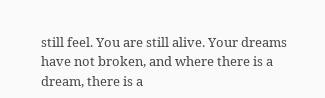still feel. You are still alive. Your dreams have not broken, and where there is a dream, there is a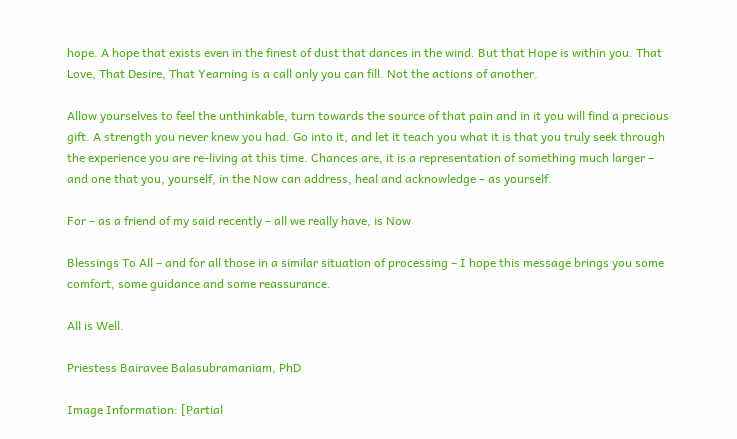hope. A hope that exists even in the finest of dust that dances in the wind. But that Hope is within you. That Love, That Desire, That Yearning is a call only you can fill. Not the actions of another.

Allow yourselves to feel the unthinkable, turn towards the source of that pain and in it you will find a precious gift. A strength you never knew you had. Go into it, and let it teach you what it is that you truly seek through the experience you are re-living at this time. Chances are, it is a representation of something much larger – and one that you, yourself, in the Now can address, heal and acknowledge – as yourself.

For – as a friend of my said recently – all we really have, is Now

Blessings To All – and for all those in a similar situation of processing – I hope this message brings you some comfort, some guidance and some reassurance.

All is Well.

Priestess Bairavee Balasubramaniam, PhD

Image Information: [Partial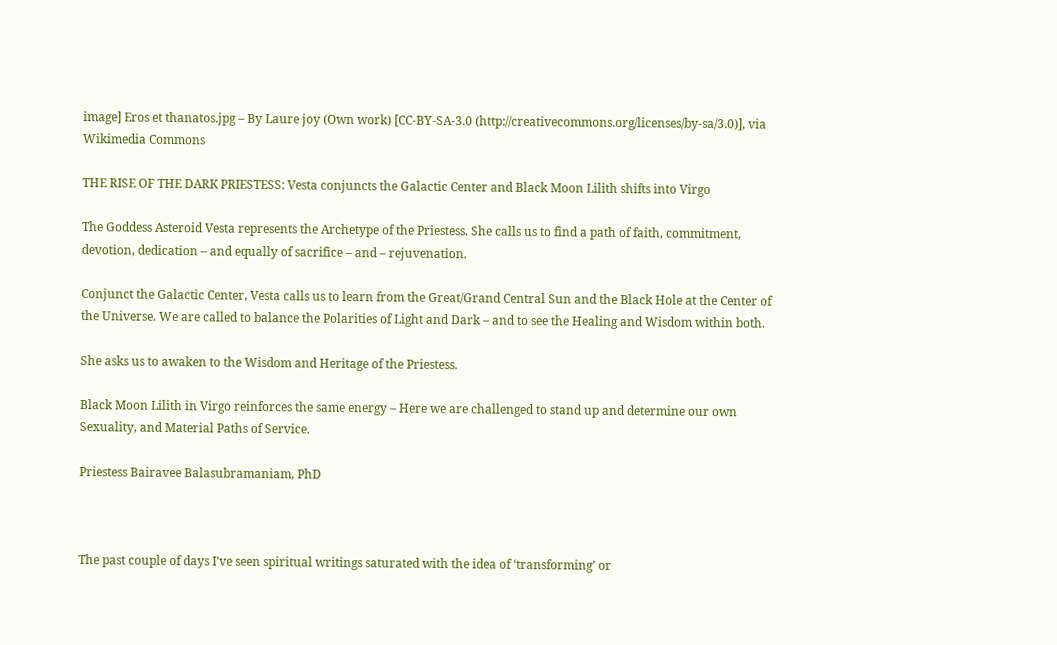image] Eros et thanatos.jpg – By Laure joy (Own work) [CC-BY-SA-3.0 (http://creativecommons.org/licenses/by-sa/3.0)], via Wikimedia Commons

THE RISE OF THE DARK PRIESTESS: Vesta conjuncts the Galactic Center and Black Moon Lilith shifts into Virgo

The Goddess Asteroid Vesta represents the Archetype of the Priestess. She calls us to find a path of faith, commitment, devotion, dedication – and equally of sacrifice – and – rejuvenation.

Conjunct the Galactic Center, Vesta calls us to learn from the Great/Grand Central Sun and the Black Hole at the Center of the Universe. We are called to balance the Polarities of Light and Dark – and to see the Healing and Wisdom within both.

She asks us to awaken to the Wisdom and Heritage of the Priestess.

Black Moon Lilith in Virgo reinforces the same energy – Here we are challenged to stand up and determine our own Sexuality, and Material Paths of Service.

Priestess Bairavee Balasubramaniam, PhD



The past couple of days I’ve seen spiritual writings saturated with the idea of ‘transforming’ or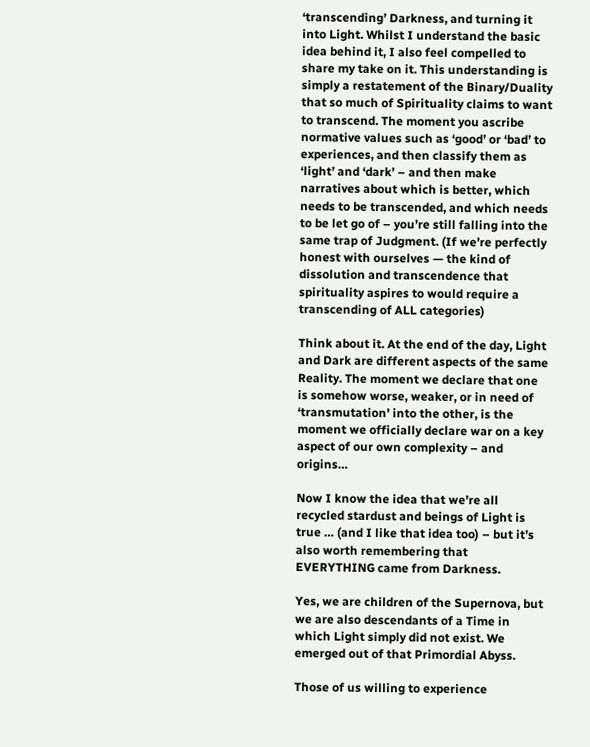‘transcending’ Darkness, and turning it into Light. Whilst I understand the basic idea behind it, I also feel compelled to share my take on it. This understanding is simply a restatement of the Binary/Duality that so much of Spirituality claims to want to transcend. The moment you ascribe normative values such as ‘good’ or ‘bad’ to experiences, and then classify them as ‘light’ and ‘dark’ – and then make narratives about which is better, which needs to be transcended, and which needs to be let go of – you’re still falling into the same trap of Judgment. (If we’re perfectly honest with ourselves — the kind of dissolution and transcendence that spirituality aspires to would require a transcending of ALL categories)

Think about it. At the end of the day, Light and Dark are different aspects of the same Reality. The moment we declare that one is somehow worse, weaker, or in need of ‘transmutation’ into the other, is the moment we officially declare war on a key aspect of our own complexity – and origins…

Now I know the idea that we’re all recycled stardust and beings of Light is true … (and I like that idea too) – but it’s also worth remembering that EVERYTHING came from Darkness.

Yes, we are children of the Supernova, but we are also descendants of a Time in which Light simply did not exist. We emerged out of that Primordial Abyss.

Those of us willing to experience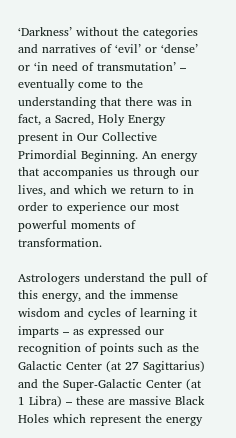‘Darkness’ without the categories and narratives of ‘evil’ or ‘dense’ or ‘in need of transmutation’ – eventually come to the understanding that there was in fact, a Sacred, Holy Energy present in Our Collective Primordial Beginning. An energy that accompanies us through our lives, and which we return to in order to experience our most powerful moments of transformation.

Astrologers understand the pull of this energy, and the immense wisdom and cycles of learning it imparts – as expressed our recognition of points such as the Galactic Center (at 27 Sagittarius) and the Super-Galactic Center (at 1 Libra) – these are massive Black Holes which represent the energy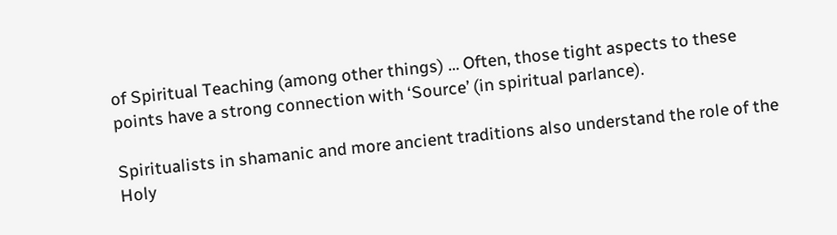of Spiritual Teaching (among other things) … Often, those tight aspects to these points have a strong connection with ‘Source’ (in spiritual parlance).

Spiritualists in shamanic and more ancient traditions also understand the role of the Holy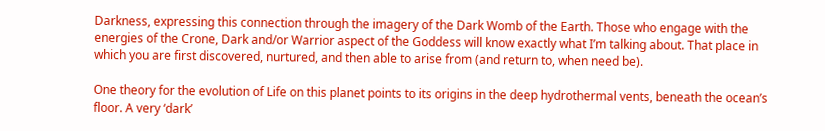Darkness, expressing this connection through the imagery of the Dark Womb of the Earth. Those who engage with the energies of the Crone, Dark and/or Warrior aspect of the Goddess will know exactly what I’m talking about. That place in which you are first discovered, nurtured, and then able to arise from (and return to, when need be).

One theory for the evolution of Life on this planet points to its origins in the deep hydrothermal vents, beneath the ocean’s floor. A very ‘dark’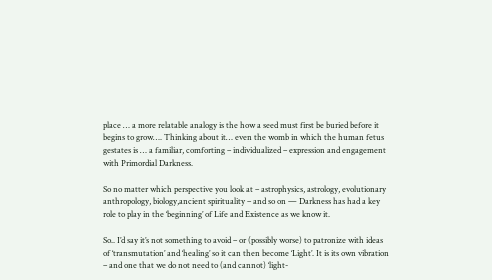place … a more relatable analogy is the how a seed must first be buried before it begins to grow…. Thinking about it… even the womb in which the human fetus gestates is … a familiar, comforting – individualized – expression and engagement with Primordial Darkness.

So no matter which perspective you look at – astrophysics, astrology, evolutionary anthropology, biology,ancient spirituality – and so on — Darkness has had a key role to play in the ‘beginning’ of Life and Existence as we know it.

So.. I’d say it’s not something to avoid – or (possibly worse) to patronize with ideas of ‘transmutation’ and ‘healing’ so it can then become ‘Light’. It is its own vibration – and one that we do not need to (and cannot) ‘light-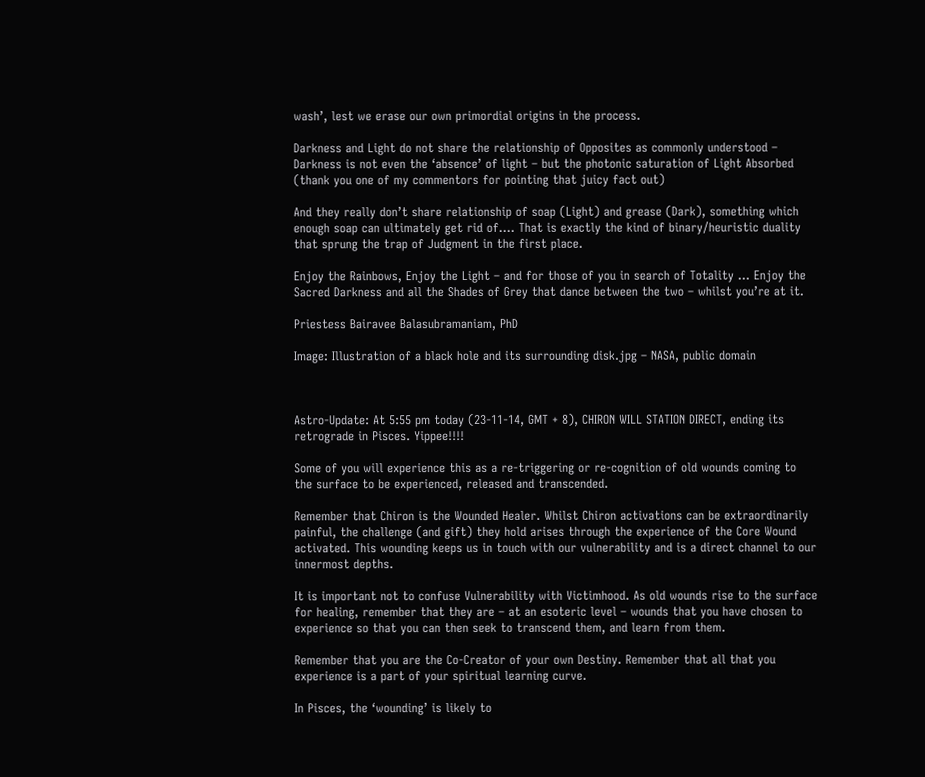wash’, lest we erase our own primordial origins in the process.

Darkness and Light do not share the relationship of Opposites as commonly understood – Darkness is not even the ‘absence’ of light – but the photonic saturation of Light Absorbed (thank you one of my commentors for pointing that juicy fact out)

And they really don’t share relationship of soap (Light) and grease (Dark), something which enough soap can ultimately get rid of…. That is exactly the kind of binary/heuristic duality that sprung the trap of Judgment in the first place.

Enjoy the Rainbows, Enjoy the Light – and for those of you in search of Totality … Enjoy the Sacred Darkness and all the Shades of Grey that dance between the two – whilst you’re at it.

Priestess Bairavee Balasubramaniam, PhD

Image: Illustration of a black hole and its surrounding disk.jpg – NASA, public domain



Astro-Update: At 5:55 pm today (23-11-14, GMT + 8), CHIRON WILL STATION DIRECT, ending its retrograde in Pisces. Yippee!!!!

Some of you will experience this as a re-triggering or re-cognition of old wounds coming to the surface to be experienced, released and transcended.

Remember that Chiron is the Wounded Healer. Whilst Chiron activations can be extraordinarily painful, the challenge (and gift) they hold arises through the experience of the Core Wound activated. This wounding keeps us in touch with our vulnerability and is a direct channel to our innermost depths.

It is important not to confuse Vulnerability with Victimhood. As old wounds rise to the surface for healing, remember that they are – at an esoteric level – wounds that you have chosen to experience so that you can then seek to transcend them, and learn from them.

Remember that you are the Co-Creator of your own Destiny. Remember that all that you experience is a part of your spiritual learning curve.

In Pisces, the ‘wounding’ is likely to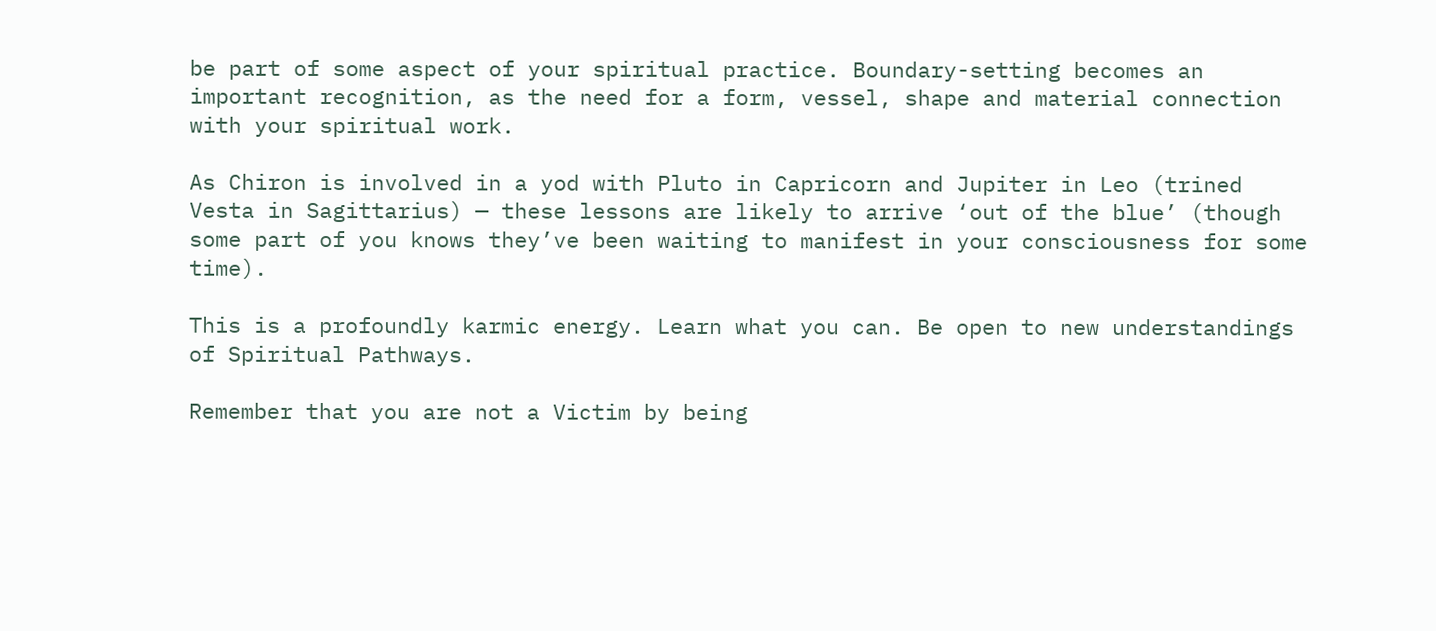be part of some aspect of your spiritual practice. Boundary-setting becomes an important recognition, as the need for a form, vessel, shape and material connection with your spiritual work.

As Chiron is involved in a yod with Pluto in Capricorn and Jupiter in Leo (trined Vesta in Sagittarius) — these lessons are likely to arrive ‘out of the blue’ (though some part of you knows they’ve been waiting to manifest in your consciousness for some time).

This is a profoundly karmic energy. Learn what you can. Be open to new understandings of Spiritual Pathways.

Remember that you are not a Victim by being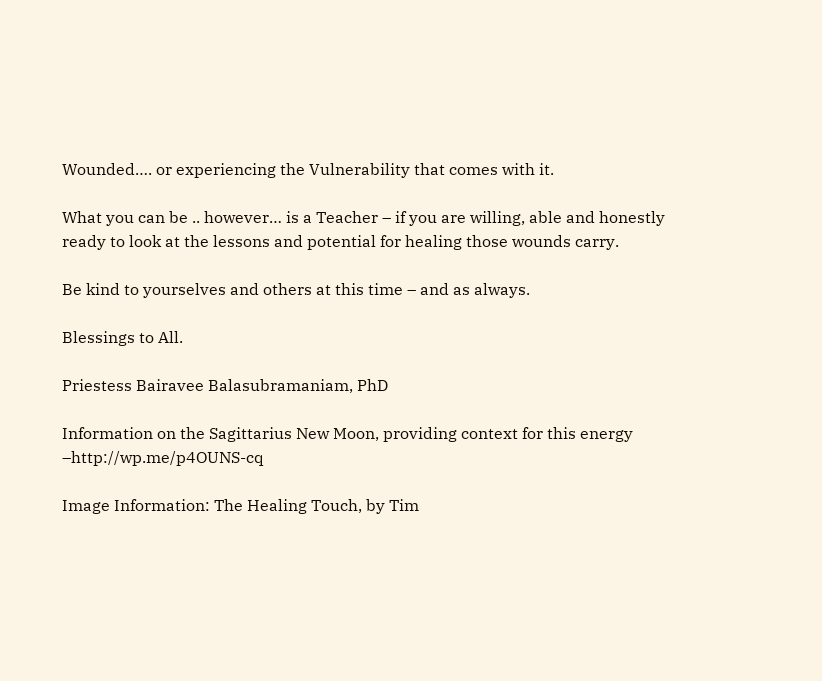Wounded…. or experiencing the Vulnerability that comes with it.

What you can be .. however… is a Teacher – if you are willing, able and honestly ready to look at the lessons and potential for healing those wounds carry.

Be kind to yourselves and others at this time – and as always.

Blessings to All.

Priestess Bairavee Balasubramaniam, PhD

Information on the Sagittarius New Moon, providing context for this energy –http://wp.me/p4OUNS-cq

Image Information: The Healing Touch, by Tim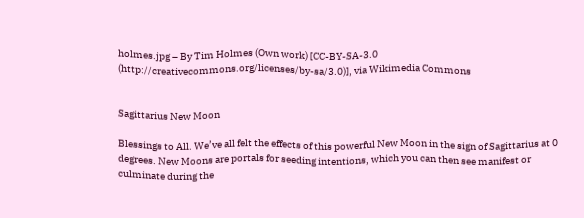holmes.jpg – By Tim Holmes (Own work) [CC-BY-SA-3.0 (http://creativecommons.org/licenses/by-sa/3.0)], via Wikimedia Commons


Sagittarius New Moon

Blessings to All. We’ve all felt the effects of this powerful New Moon in the sign of Sagittarius at 0 degrees. New Moons are portals for seeding intentions, which you can then see manifest or culminate during the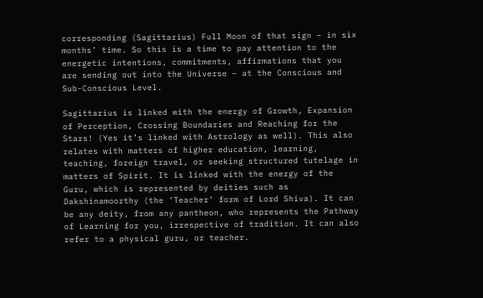corresponding (Sagittarius) Full Moon of that sign – in six months’ time. So this is a time to pay attention to the energetic intentions, commitments, affirmations that you are sending out into the Universe – at the Conscious and Sub-Conscious Level.

Sagittarius is linked with the energy of Growth, Expansion of Perception, Crossing Boundaries and Reaching for the Stars! (Yes it’s linked with Astrology as well). This also relates with matters of higher education, learning, teaching, foreign travel, or seeking structured tutelage in matters of Spirit. It is linked with the energy of the Guru, which is represented by deities such as Dakshinamoorthy (the ‘Teacher’ form of Lord Shiva). It can be any deity, from any pantheon, who represents the Pathway of Learning for you, irrespective of tradition. It can also refer to a physical guru, or teacher.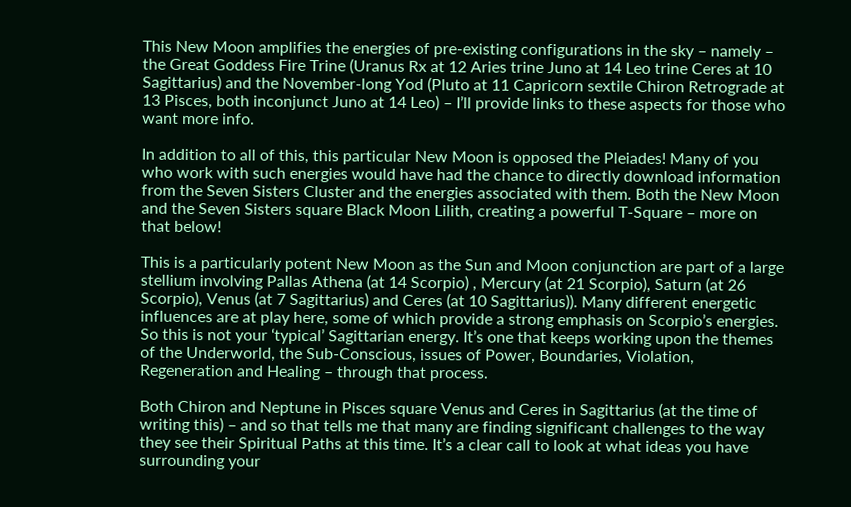This New Moon amplifies the energies of pre-existing configurations in the sky – namely – the Great Goddess Fire Trine (Uranus Rx at 12 Aries trine Juno at 14 Leo trine Ceres at 10 Sagittarius) and the November-long Yod (Pluto at 11 Capricorn sextile Chiron Retrograde at 13 Pisces, both inconjunct Juno at 14 Leo) – I’ll provide links to these aspects for those who want more info.

In addition to all of this, this particular New Moon is opposed the Pleiades! Many of you who work with such energies would have had the chance to directly download information from the Seven Sisters Cluster and the energies associated with them. Both the New Moon and the Seven Sisters square Black Moon Lilith, creating a powerful T-Square – more on that below!

This is a particularly potent New Moon as the Sun and Moon conjunction are part of a large stellium involving Pallas Athena (at 14 Scorpio) , Mercury (at 21 Scorpio), Saturn (at 26 Scorpio), Venus (at 7 Sagittarius) and Ceres (at 10 Sagittarius)). Many different energetic influences are at play here, some of which provide a strong emphasis on Scorpio’s energies. So this is not your ‘typical’ Sagittarian energy. It’s one that keeps working upon the themes of the Underworld, the Sub-Conscious, issues of Power, Boundaries, Violation, Regeneration and Healing – through that process.

Both Chiron and Neptune in Pisces square Venus and Ceres in Sagittarius (at the time of writing this) – and so that tells me that many are finding significant challenges to the way they see their Spiritual Paths at this time. It’s a clear call to look at what ideas you have surrounding your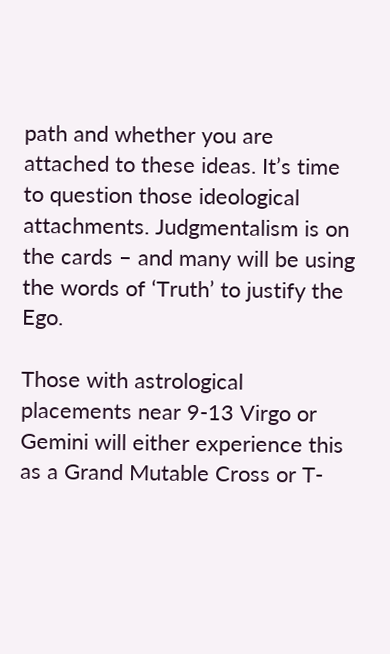path and whether you are attached to these ideas. It’s time to question those ideological attachments. Judgmentalism is on the cards – and many will be using the words of ‘Truth’ to justify the Ego.

Those with astrological placements near 9-13 Virgo or Gemini will either experience this as a Grand Mutable Cross or T-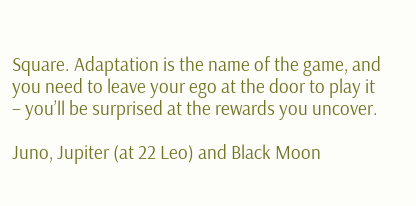Square. Adaptation is the name of the game, and you need to leave your ego at the door to play it – you’ll be surprised at the rewards you uncover.

Juno, Jupiter (at 22 Leo) and Black Moon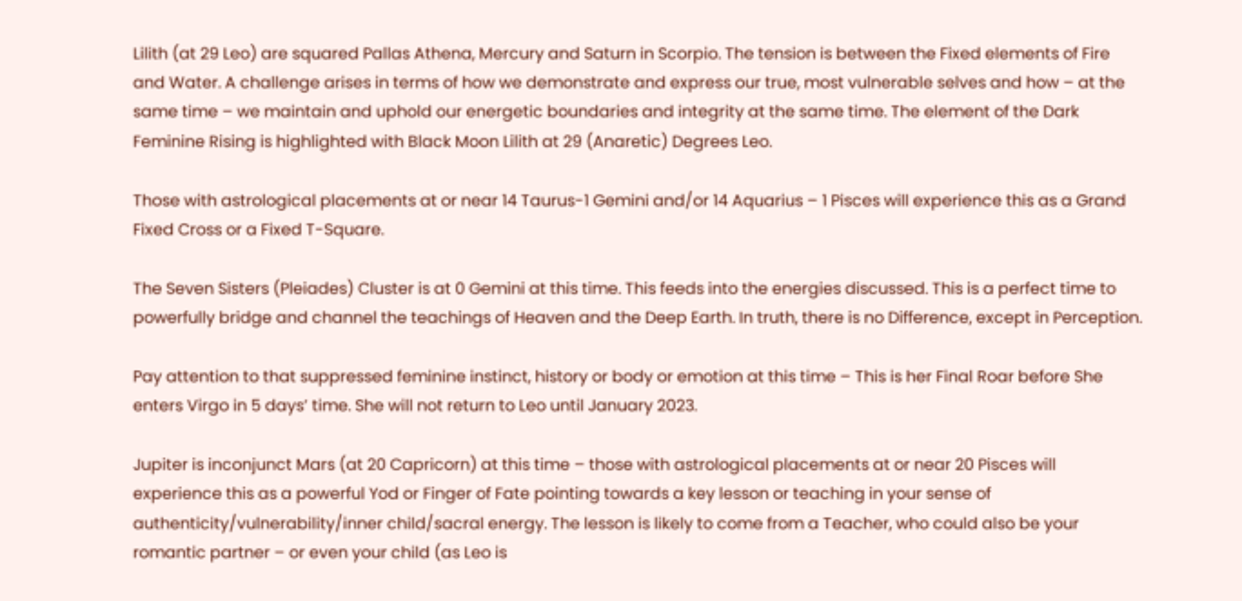Lilith (at 29 Leo) are squared Pallas Athena, Mercury and Saturn in Scorpio. The tension is between the Fixed elements of Fire and Water. A challenge arises in terms of how we demonstrate and express our true, most vulnerable selves and how – at the same time – we maintain and uphold our energetic boundaries and integrity at the same time. The element of the Dark Feminine Rising is highlighted with Black Moon Lilith at 29 (Anaretic) Degrees Leo.

Those with astrological placements at or near 14 Taurus-1 Gemini and/or 14 Aquarius – 1 Pisces will experience this as a Grand Fixed Cross or a Fixed T-Square.

The Seven Sisters (Pleiades) Cluster is at 0 Gemini at this time. This feeds into the energies discussed. This is a perfect time to powerfully bridge and channel the teachings of Heaven and the Deep Earth. In truth, there is no Difference, except in Perception.

Pay attention to that suppressed feminine instinct, history or body or emotion at this time – This is her Final Roar before She enters Virgo in 5 days’ time. She will not return to Leo until January 2023.

Jupiter is inconjunct Mars (at 20 Capricorn) at this time – those with astrological placements at or near 20 Pisces will experience this as a powerful Yod or Finger of Fate pointing towards a key lesson or teaching in your sense of authenticity/vulnerability/inner child/sacral energy. The lesson is likely to come from a Teacher, who could also be your romantic partner – or even your child (as Leo is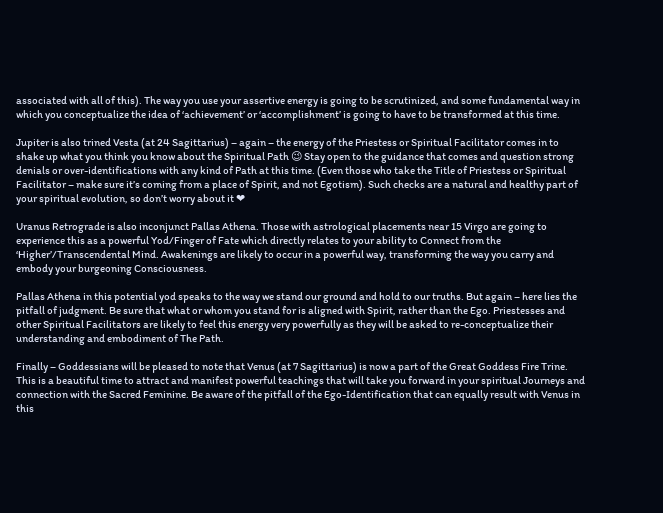associated with all of this). The way you use your assertive energy is going to be scrutinized, and some fundamental way in which you conceptualize the idea of ‘achievement’ or ‘accomplishment’ is going to have to be transformed at this time.

Jupiter is also trined Vesta (at 24 Sagittarius) – again – the energy of the Priestess or Spiritual Facilitator comes in to shake up what you think you know about the Spiritual Path 😉 Stay open to the guidance that comes and question strong denials or over-identifications with any kind of Path at this time. (Even those who take the Title of Priestess or Spiritual Facilitator – make sure it’s coming from a place of Spirit, and not Egotism). Such checks are a natural and healthy part of your spiritual evolution, so don’t worry about it ❤

Uranus Retrograde is also inconjunct Pallas Athena. Those with astrological placements near 15 Virgo are going to experience this as a powerful Yod/Finger of Fate which directly relates to your ability to Connect from the ‘Higher’/Transcendental Mind. Awakenings are likely to occur in a powerful way, transforming the way you carry and embody your burgeoning Consciousness.

Pallas Athena in this potential yod speaks to the way we stand our ground and hold to our truths. But again – here lies the pitfall of judgment. Be sure that what or whom you stand for is aligned with Spirit, rather than the Ego. Priestesses and other Spiritual Facilitators are likely to feel this energy very powerfully as they will be asked to re-conceptualize their understanding and embodiment of The Path.

Finally – Goddessians will be pleased to note that Venus (at 7 Sagittarius) is now a part of the Great Goddess Fire Trine. This is a beautiful time to attract and manifest powerful teachings that will take you forward in your spiritual Journeys and connection with the Sacred Feminine. Be aware of the pitfall of the Ego-Identification that can equally result with Venus in this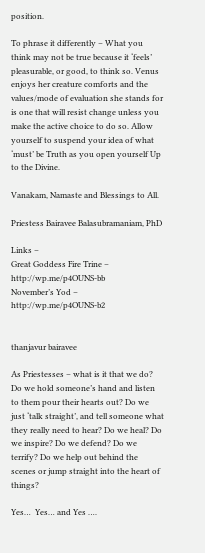position.

To phrase it differently – What you think may not be true because it ‘feels’ pleasurable, or good, to think so. Venus enjoys her creature comforts and the values/mode of evaluation she stands for is one that will resist change unless you make the active choice to do so. Allow yourself to suspend your idea of what ‘must’ be Truth as you open yourself Up to the Divine.

Vanakam, Namaste and Blessings to All.

Priestess Bairavee Balasubramaniam, PhD

Links –
Great Goddess Fire Trine – http://wp.me/p4OUNS-bb
November’s Yod – http://wp.me/p4OUNS-b2


thanjavur bairavee

As Priestesses – what is it that we do? Do we hold someone’s hand and listen to them pour their hearts out? Do we just ‘talk straight’, and tell someone what they really need to hear? Do we heal? Do we inspire? Do we defend? Do we terrify? Do we help out behind the scenes or jump straight into the heart of things?

Yes…  Yes… and Yes ….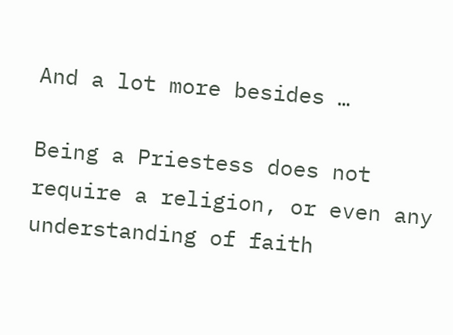And a lot more besides …

Being a Priestess does not require a religion, or even any understanding of faith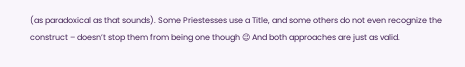(as paradoxical as that sounds). Some Priestesses use a Title, and some others do not even recognize the construct – doesn’t stop them from being one though 😉 And both approaches are just as valid.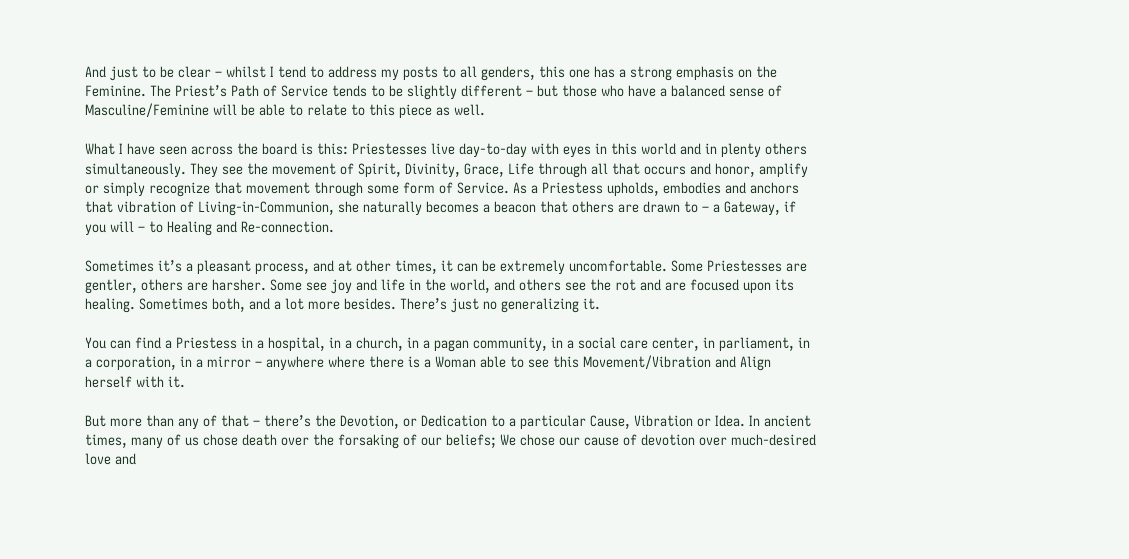And just to be clear – whilst I tend to address my posts to all genders, this one has a strong emphasis on the Feminine. The Priest’s Path of Service tends to be slightly different – but those who have a balanced sense of Masculine/Feminine will be able to relate to this piece as well.

What I have seen across the board is this: Priestesses live day-to-day with eyes in this world and in plenty others simultaneously. They see the movement of Spirit, Divinity, Grace, Life through all that occurs and honor, amplify or simply recognize that movement through some form of Service. As a Priestess upholds, embodies and anchors that vibration of Living-in-Communion, she naturally becomes a beacon that others are drawn to – a Gateway, if you will – to Healing and Re-connection.

Sometimes it’s a pleasant process, and at other times, it can be extremely uncomfortable. Some Priestesses are gentler, others are harsher. Some see joy and life in the world, and others see the rot and are focused upon its healing. Sometimes both, and a lot more besides. There’s just no generalizing it.

You can find a Priestess in a hospital, in a church, in a pagan community, in a social care center, in parliament, in a corporation, in a mirror – anywhere where there is a Woman able to see this Movement/Vibration and Align herself with it.

But more than any of that – there’s the Devotion, or Dedication to a particular Cause, Vibration or Idea. In ancient times, many of us chose death over the forsaking of our beliefs; We chose our cause of devotion over much-desired love and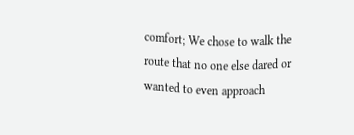comfort; We chose to walk the route that no one else dared or wanted to even approach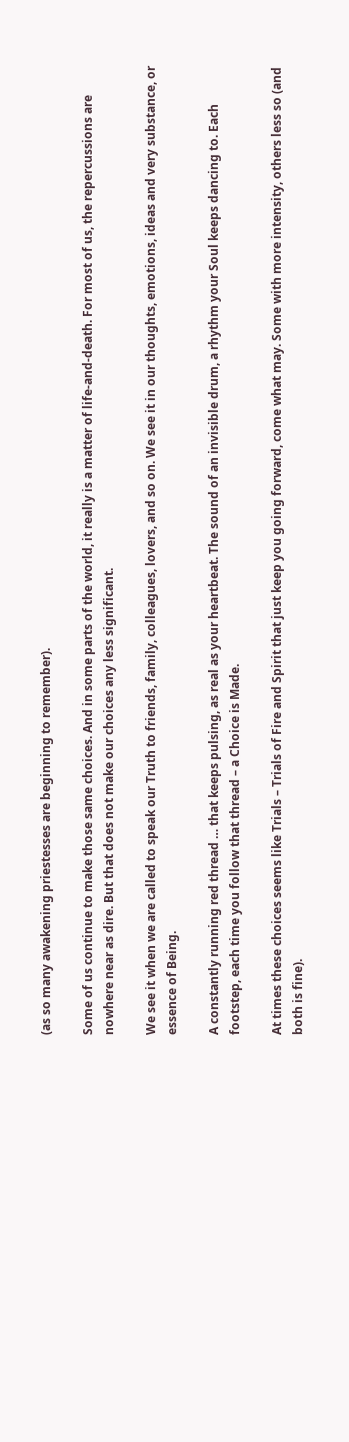(as so many awakening priestesses are beginning to remember).

Some of us continue to make those same choices. And in some parts of the world, it really is a matter of life-and-death. For most of us, the repercussions are nowhere near as dire. But that does not make our choices any less significant.

We see it when we are called to speak our Truth to friends, family, colleagues, lovers, and so on. We see it in our thoughts, emotions, ideas and very substance, or essence of Being.

A constantly running red thread … that keeps pulsing, as real as your heartbeat. The sound of an invisible drum, a rhythm your Soul keeps dancing to. Each footstep, each time you follow that thread – a Choice is Made.

At times these choices seems like Trials – Trials of Fire and Spirit that just keep you going forward, come what may. Some with more intensity, others less so (and both is fine).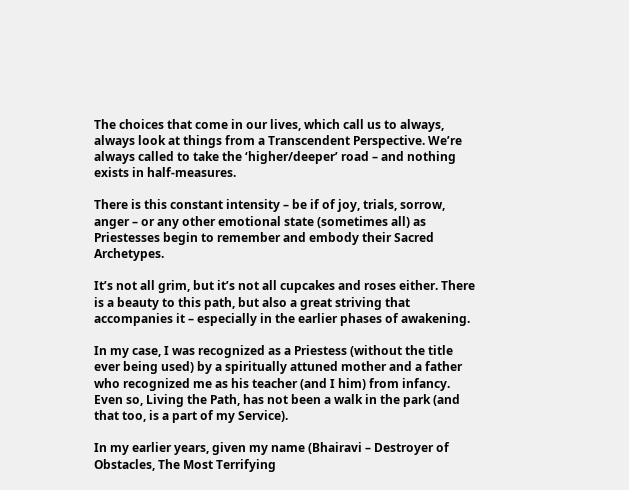The choices that come in our lives, which call us to always, always look at things from a Transcendent Perspective. We’re always called to take the ‘higher/deeper’ road – and nothing exists in half-measures.

There is this constant intensity – be if of joy, trials, sorrow, anger – or any other emotional state (sometimes all) as Priestesses begin to remember and embody their Sacred Archetypes.

It’s not all grim, but it’s not all cupcakes and roses either. There is a beauty to this path, but also a great striving that accompanies it – especially in the earlier phases of awakening.

In my case, I was recognized as a Priestess (without the title ever being used) by a spiritually attuned mother and a father who recognized me as his teacher (and I him) from infancy. Even so, Living the Path, has not been a walk in the park (and that too, is a part of my Service).

In my earlier years, given my name (Bhairavi – Destroyer of Obstacles, The Most Terrifying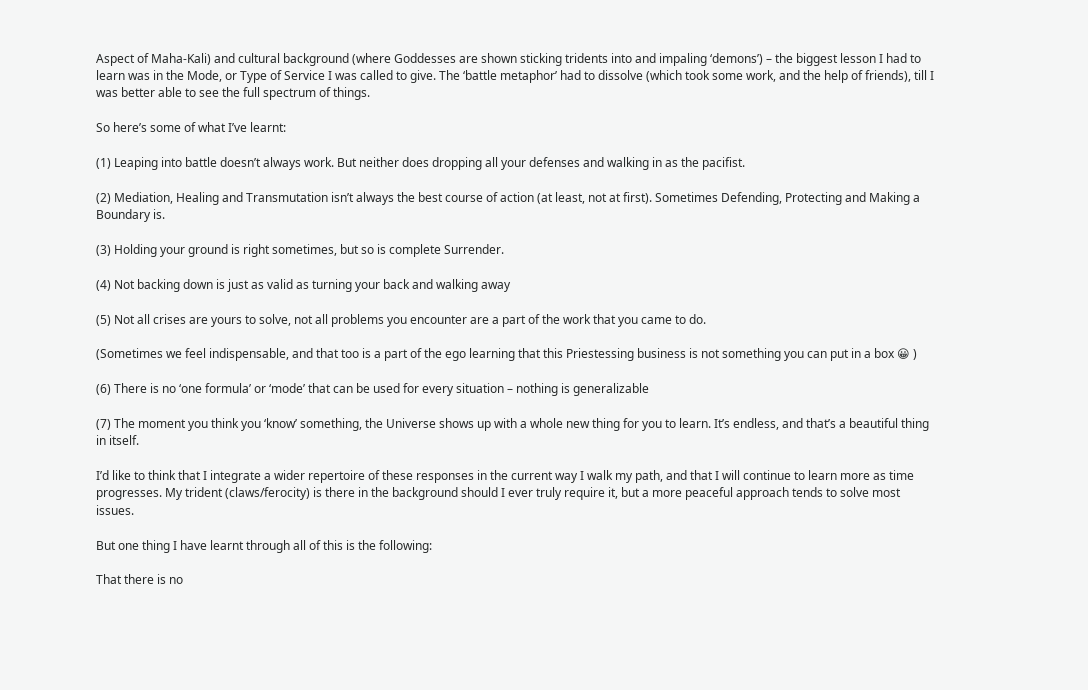Aspect of Maha-Kali) and cultural background (where Goddesses are shown sticking tridents into and impaling ‘demons’) – the biggest lesson I had to learn was in the Mode, or Type of Service I was called to give. The ‘battle metaphor’ had to dissolve (which took some work, and the help of friends), till I was better able to see the full spectrum of things.

So here’s some of what I’ve learnt:

(1) Leaping into battle doesn’t always work. But neither does dropping all your defenses and walking in as the pacifist.

(2) Mediation, Healing and Transmutation isn’t always the best course of action (at least, not at first). Sometimes Defending, Protecting and Making a Boundary is.

(3) Holding your ground is right sometimes, but so is complete Surrender.

(4) Not backing down is just as valid as turning your back and walking away

(5) Not all crises are yours to solve, not all problems you encounter are a part of the work that you came to do.

(Sometimes we feel indispensable, and that too is a part of the ego learning that this Priestessing business is not something you can put in a box 😀 )

(6) There is no ‘one formula’ or ‘mode’ that can be used for every situation – nothing is generalizable

(7) The moment you think you ‘know’ something, the Universe shows up with a whole new thing for you to learn. It’s endless, and that’s a beautiful thing in itself.

I’d like to think that I integrate a wider repertoire of these responses in the current way I walk my path, and that I will continue to learn more as time progresses. My trident (claws/ferocity) is there in the background should I ever truly require it, but a more peaceful approach tends to solve most issues.

But one thing I have learnt through all of this is the following:

That there is no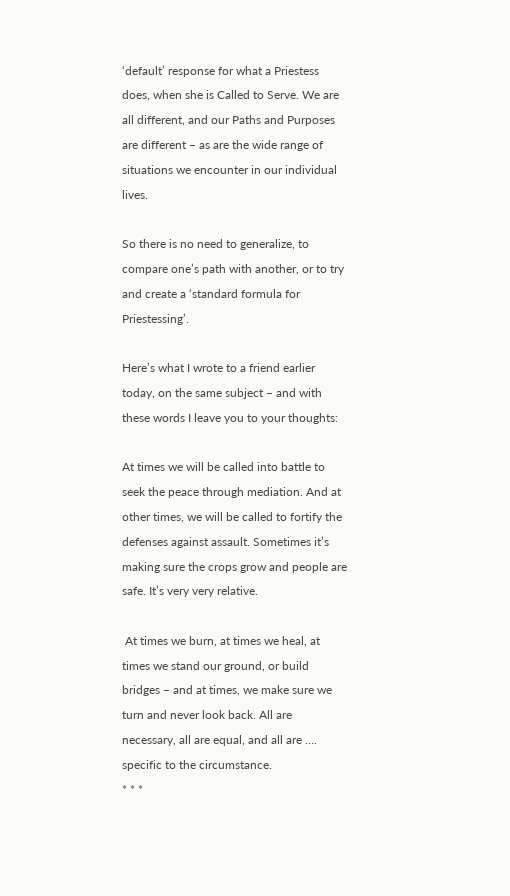‘default’ response for what a Priestess does, when she is Called to Serve. We are all different, and our Paths and Purposes are different – as are the wide range of situations we encounter in our individual lives.

So there is no need to generalize, to compare one’s path with another, or to try and create a ‘standard formula for Priestessing’.

Here’s what I wrote to a friend earlier today, on the same subject – and with these words I leave you to your thoughts:

At times we will be called into battle to seek the peace through mediation. And at other times, we will be called to fortify the defenses against assault. Sometimes it’s making sure the crops grow and people are safe. It’s very very relative.

 At times we burn, at times we heal, at times we stand our ground, or build bridges – and at times, we make sure we turn and never look back. All are necessary, all are equal, and all are …. specific to the circumstance.
* * *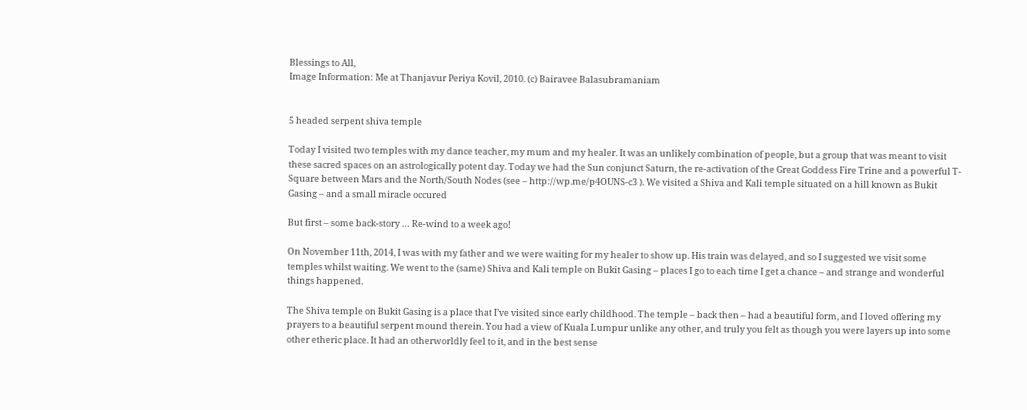Blessings to All,
Image Information: Me at Thanjavur Periya Kovil, 2010. (c) Bairavee Balasubramaniam


5 headed serpent shiva temple

Today I visited two temples with my dance teacher, my mum and my healer. It was an unlikely combination of people, but a group that was meant to visit these sacred spaces on an astrologically potent day. Today we had the Sun conjunct Saturn, the re-activation of the Great Goddess Fire Trine and a powerful T-Square between Mars and the North/South Nodes (see – http://wp.me/p4OUNS-c3 ). We visited a Shiva and Kali temple situated on a hill known as Bukit Gasing – and a small miracle occured

But first – some back-story … Re-wind to a week ago!

On November 11th, 2014, I was with my father and we were waiting for my healer to show up. His train was delayed, and so I suggested we visit some temples whilst waiting. We went to the (same) Shiva and Kali temple on Bukit Gasing – places I go to each time I get a chance – and strange and wonderful things happened.

The Shiva temple on Bukit Gasing is a place that I’ve visited since early childhood. The temple – back then – had a beautiful form, and I loved offering my prayers to a beautiful serpent mound therein. You had a view of Kuala Lumpur unlike any other, and truly you felt as though you were layers up into some other etheric place. It had an otherworldly feel to it, and in the best sense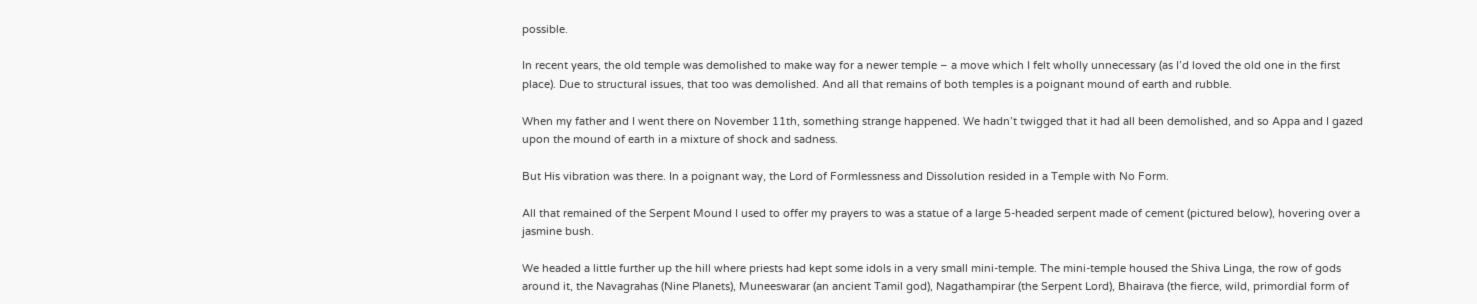possible.

In recent years, the old temple was demolished to make way for a newer temple – a move which I felt wholly unnecessary (as I’d loved the old one in the first place). Due to structural issues, that too was demolished. And all that remains of both temples is a poignant mound of earth and rubble.

When my father and I went there on November 11th, something strange happened. We hadn’t twigged that it had all been demolished, and so Appa and I gazed upon the mound of earth in a mixture of shock and sadness.

But His vibration was there. In a poignant way, the Lord of Formlessness and Dissolution resided in a Temple with No Form.

All that remained of the Serpent Mound I used to offer my prayers to was a statue of a large 5-headed serpent made of cement (pictured below), hovering over a jasmine bush.

We headed a little further up the hill where priests had kept some idols in a very small mini-temple. The mini-temple housed the Shiva Linga, the row of gods around it, the Navagrahas (Nine Planets), Muneeswarar (an ancient Tamil god), Nagathampirar (the Serpent Lord), Bhairava (the fierce, wild, primordial form of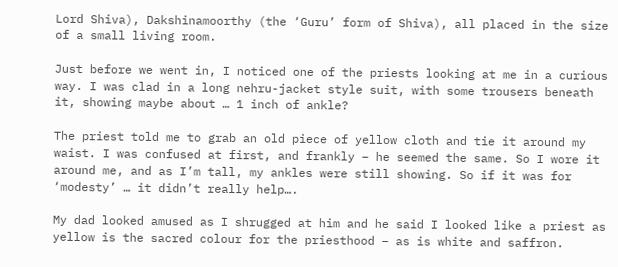Lord Shiva), Dakshinamoorthy (the ‘Guru’ form of Shiva), all placed in the size of a small living room.

Just before we went in, I noticed one of the priests looking at me in a curious way. I was clad in a long nehru-jacket style suit, with some trousers beneath it, showing maybe about … 1 inch of ankle?

The priest told me to grab an old piece of yellow cloth and tie it around my waist. I was confused at first, and frankly – he seemed the same. So I wore it around me, and as I’m tall, my ankles were still showing. So if it was for ‘modesty’ … it didn’t really help….

My dad looked amused as I shrugged at him and he said I looked like a priest as yellow is the sacred colour for the priesthood – as is white and saffron.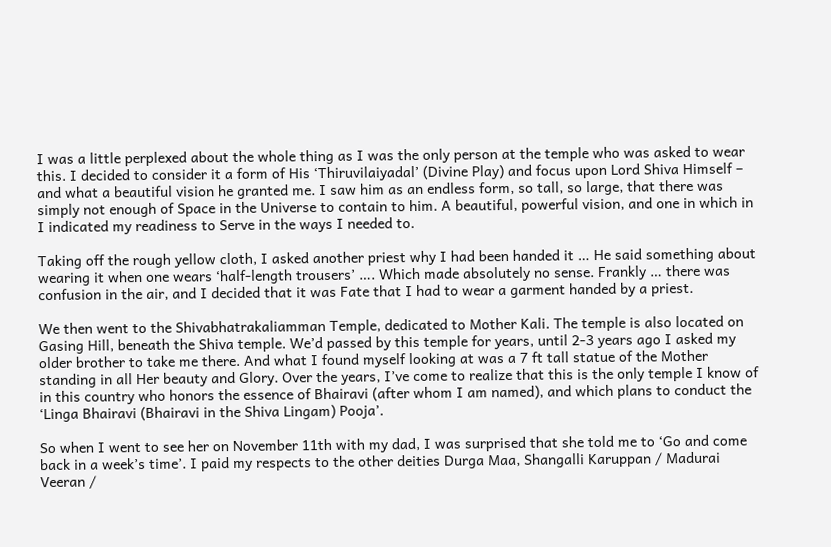I was a little perplexed about the whole thing as I was the only person at the temple who was asked to wear this. I decided to consider it a form of His ‘Thiruvilaiyadal’ (Divine Play) and focus upon Lord Shiva Himself – and what a beautiful vision he granted me. I saw him as an endless form, so tall, so large, that there was simply not enough of Space in the Universe to contain to him. A beautiful, powerful vision, and one in which in I indicated my readiness to Serve in the ways I needed to.

Taking off the rough yellow cloth, I asked another priest why I had been handed it … He said something about wearing it when one wears ‘half-length trousers’ …. Which made absolutely no sense. Frankly … there was confusion in the air, and I decided that it was Fate that I had to wear a garment handed by a priest.

We then went to the Shivabhatrakaliamman Temple, dedicated to Mother Kali. The temple is also located on Gasing Hill, beneath the Shiva temple. We’d passed by this temple for years, until 2-3 years ago I asked my older brother to take me there. And what I found myself looking at was a 7 ft tall statue of the Mother standing in all Her beauty and Glory. Over the years, I’ve come to realize that this is the only temple I know of in this country who honors the essence of Bhairavi (after whom I am named), and which plans to conduct the ‘Linga Bhairavi (Bhairavi in the Shiva Lingam) Pooja’.

So when I went to see her on November 11th with my dad, I was surprised that she told me to ‘Go and come back in a week’s time’. I paid my respects to the other deities Durga Maa, Shangalli Karuppan / Madurai Veeran /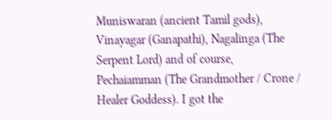Muniswaran (ancient Tamil gods), Vinayagar (Ganapathi), Nagalinga (The Serpent Lord) and of course, Pechaiamman (The Grandmother / Crone / Healer Goddess). I got the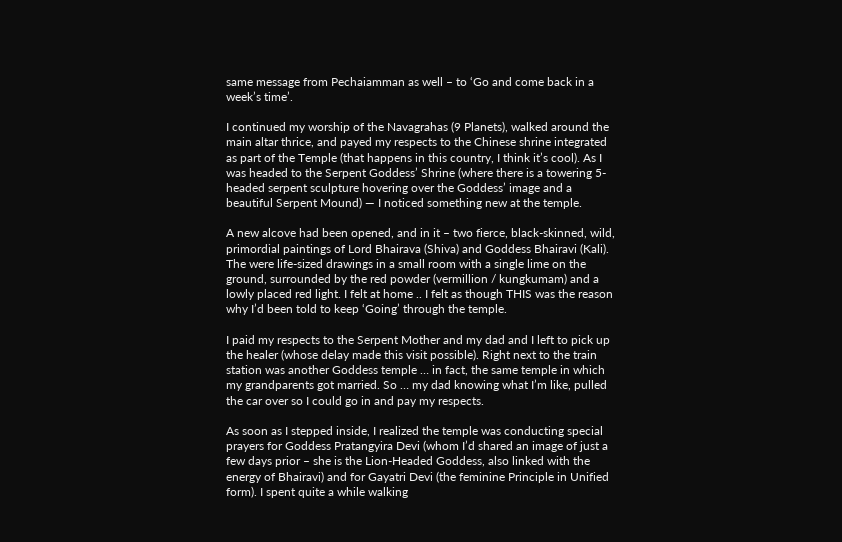same message from Pechaiamman as well – to ‘Go and come back in a week’s time’.

I continued my worship of the Navagrahas (9 Planets), walked around the main altar thrice, and payed my respects to the Chinese shrine integrated as part of the Temple (that happens in this country, I think it’s cool). As I was headed to the Serpent Goddess’ Shrine (where there is a towering 5-headed serpent sculpture hovering over the Goddess’ image and a beautiful Serpent Mound) — I noticed something new at the temple.

A new alcove had been opened, and in it – two fierce, black-skinned, wild, primordial paintings of Lord Bhairava (Shiva) and Goddess Bhairavi (Kali). The were life-sized drawings in a small room with a single lime on the ground, surrounded by the red powder (vermillion / kungkumam) and a lowly placed red light. I felt at home .. I felt as though THIS was the reason why I’d been told to keep ‘Going’ through the temple.

I paid my respects to the Serpent Mother and my dad and I left to pick up the healer (whose delay made this visit possible). Right next to the train station was another Goddess temple … in fact, the same temple in which my grandparents got married. So … my dad knowing what I’m like, pulled the car over so I could go in and pay my respects.

As soon as I stepped inside, I realized the temple was conducting special prayers for Goddess Pratangyira Devi (whom I’d shared an image of just a few days prior – she is the Lion-Headed Goddess, also linked with the energy of Bhairavi) and for Gayatri Devi (the feminine Principle in Unified form). I spent quite a while walking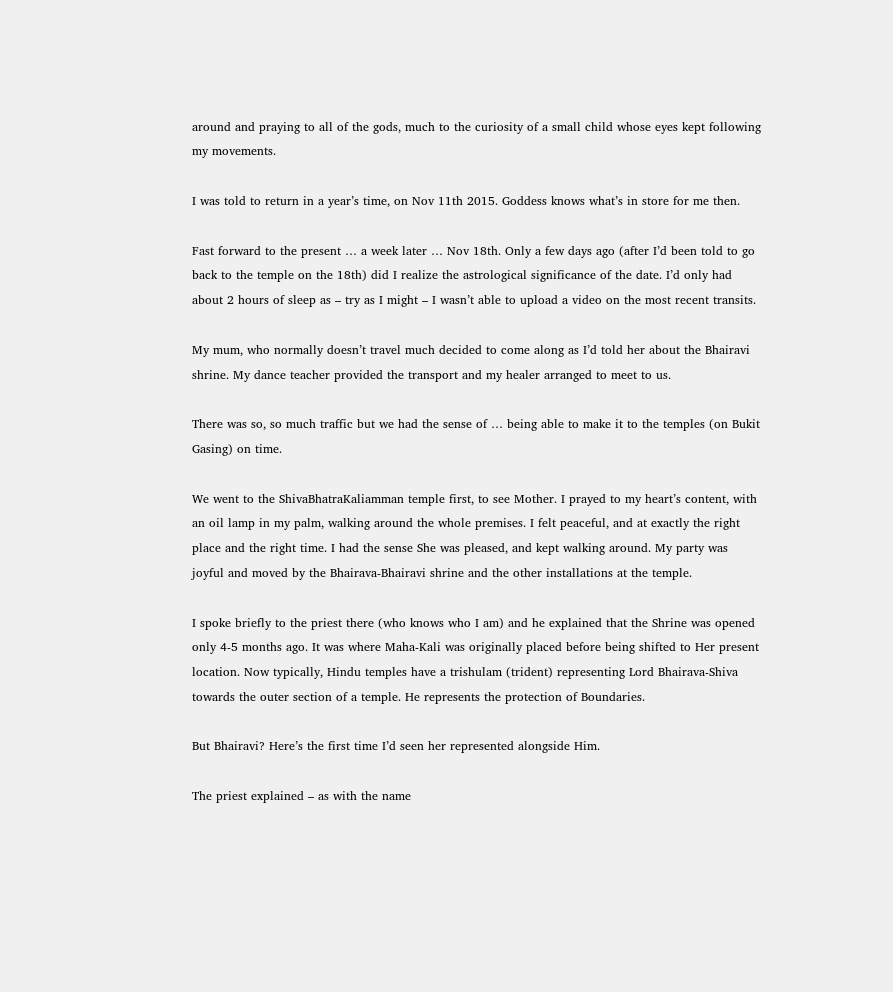around and praying to all of the gods, much to the curiosity of a small child whose eyes kept following my movements.

I was told to return in a year’s time, on Nov 11th 2015. Goddess knows what’s in store for me then.

Fast forward to the present … a week later … Nov 18th. Only a few days ago (after I’d been told to go back to the temple on the 18th) did I realize the astrological significance of the date. I’d only had about 2 hours of sleep as – try as I might – I wasn’t able to upload a video on the most recent transits.

My mum, who normally doesn’t travel much decided to come along as I’d told her about the Bhairavi shrine. My dance teacher provided the transport and my healer arranged to meet to us.

There was so, so much traffic but we had the sense of … being able to make it to the temples (on Bukit Gasing) on time.

We went to the ShivaBhatraKaliamman temple first, to see Mother. I prayed to my heart’s content, with an oil lamp in my palm, walking around the whole premises. I felt peaceful, and at exactly the right place and the right time. I had the sense She was pleased, and kept walking around. My party was joyful and moved by the Bhairava-Bhairavi shrine and the other installations at the temple.

I spoke briefly to the priest there (who knows who I am) and he explained that the Shrine was opened only 4-5 months ago. It was where Maha-Kali was originally placed before being shifted to Her present location. Now typically, Hindu temples have a trishulam (trident) representing Lord Bhairava-Shiva towards the outer section of a temple. He represents the protection of Boundaries.

But Bhairavi? Here’s the first time I’d seen her represented alongside Him.

The priest explained – as with the name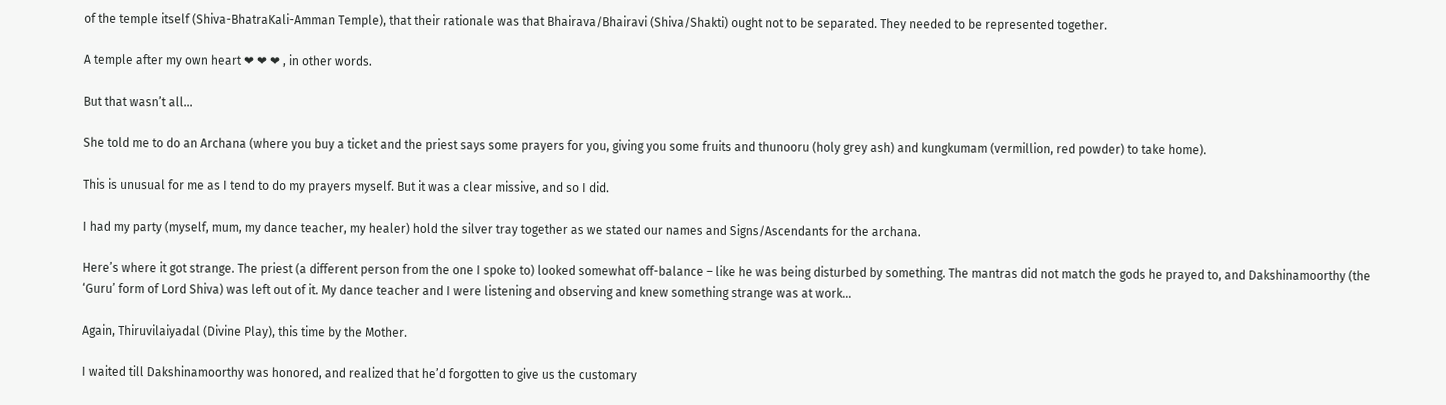of the temple itself (Shiva-BhatraKali-Amman Temple), that their rationale was that Bhairava/Bhairavi (Shiva/Shakti) ought not to be separated. They needed to be represented together.

A temple after my own heart ❤ ❤ ❤ , in other words.

But that wasn’t all…

She told me to do an Archana (where you buy a ticket and the priest says some prayers for you, giving you some fruits and thunooru (holy grey ash) and kungkumam (vermillion, red powder) to take home).

This is unusual for me as I tend to do my prayers myself. But it was a clear missive, and so I did.

I had my party (myself, mum, my dance teacher, my healer) hold the silver tray together as we stated our names and Signs/Ascendants for the archana.

Here’s where it got strange. The priest (a different person from the one I spoke to) looked somewhat off-balance – like he was being disturbed by something. The mantras did not match the gods he prayed to, and Dakshinamoorthy (the ‘Guru’ form of Lord Shiva) was left out of it. My dance teacher and I were listening and observing and knew something strange was at work…

Again, Thiruvilaiyadal (Divine Play), this time by the Mother.

I waited till Dakshinamoorthy was honored, and realized that he’d forgotten to give us the customary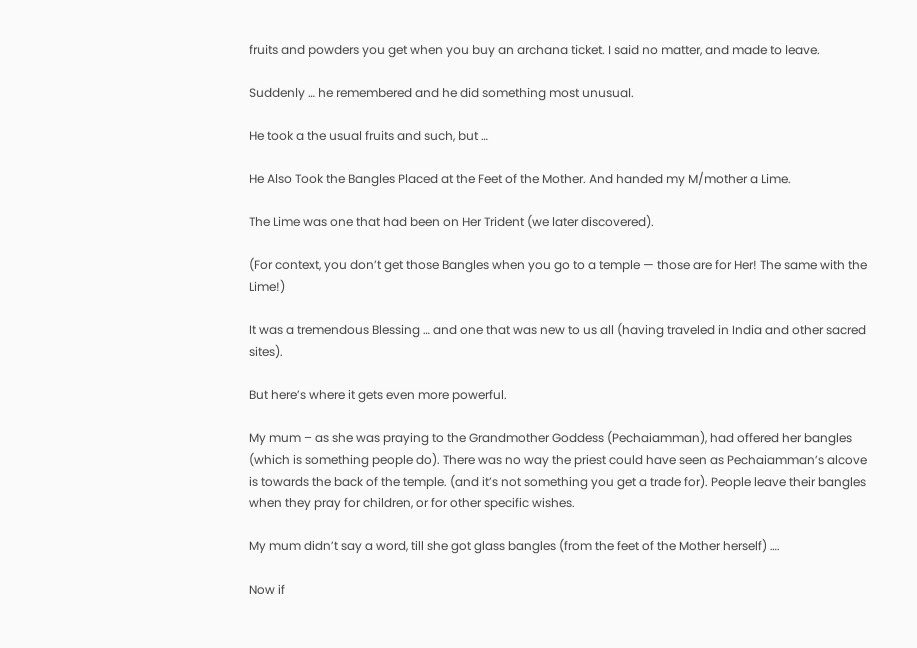fruits and powders you get when you buy an archana ticket. I said no matter, and made to leave.

Suddenly … he remembered and he did something most unusual.

He took a the usual fruits and such, but …

He Also Took the Bangles Placed at the Feet of the Mother. And handed my M/mother a Lime.

The Lime was one that had been on Her Trident (we later discovered).

(For context, you don’t get those Bangles when you go to a temple — those are for Her! The same with the Lime!)

It was a tremendous Blessing … and one that was new to us all (having traveled in India and other sacred sites).

But here’s where it gets even more powerful.

My mum – as she was praying to the Grandmother Goddess (Pechaiamman), had offered her bangles (which is something people do). There was no way the priest could have seen as Pechaiamman’s alcove is towards the back of the temple. (and it’s not something you get a trade for). People leave their bangles when they pray for children, or for other specific wishes.

My mum didn’t say a word, till she got glass bangles (from the feet of the Mother herself) ….

Now if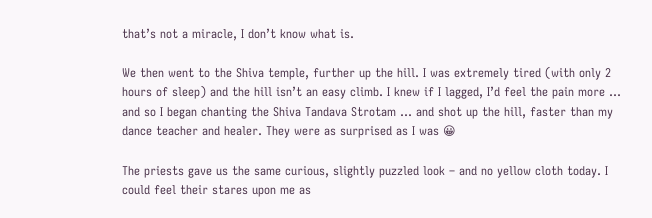that’s not a miracle, I don’t know what is.

We then went to the Shiva temple, further up the hill. I was extremely tired (with only 2 hours of sleep) and the hill isn’t an easy climb. I knew if I lagged, I’d feel the pain more … and so I began chanting the Shiva Tandava Strotam … and shot up the hill, faster than my dance teacher and healer. They were as surprised as I was 😀

The priests gave us the same curious, slightly puzzled look – and no yellow cloth today. I could feel their stares upon me as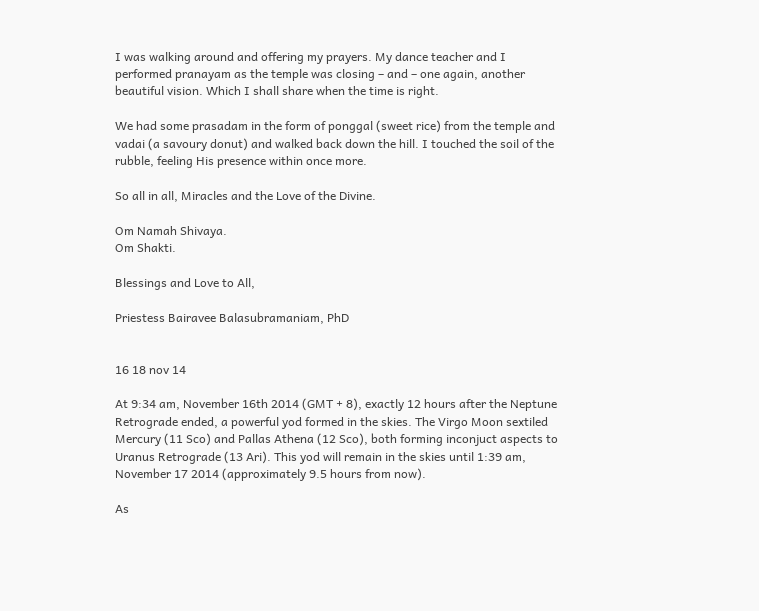I was walking around and offering my prayers. My dance teacher and I performed pranayam as the temple was closing – and – one again, another beautiful vision. Which I shall share when the time is right.

We had some prasadam in the form of ponggal (sweet rice) from the temple and vadai (a savoury donut) and walked back down the hill. I touched the soil of the rubble, feeling His presence within once more.

So all in all, Miracles and the Love of the Divine.

Om Namah Shivaya.
Om Shakti.

Blessings and Love to All,

Priestess Bairavee Balasubramaniam, PhD


16 18 nov 14

At 9:34 am, November 16th 2014 (GMT + 8), exactly 12 hours after the Neptune Retrograde ended, a powerful yod formed in the skies. The Virgo Moon sextiled Mercury (11 Sco) and Pallas Athena (12 Sco), both forming inconjuct aspects to Uranus Retrograde (13 Ari). This yod will remain in the skies until 1:39 am, November 17 2014 (approximately 9.5 hours from now).

As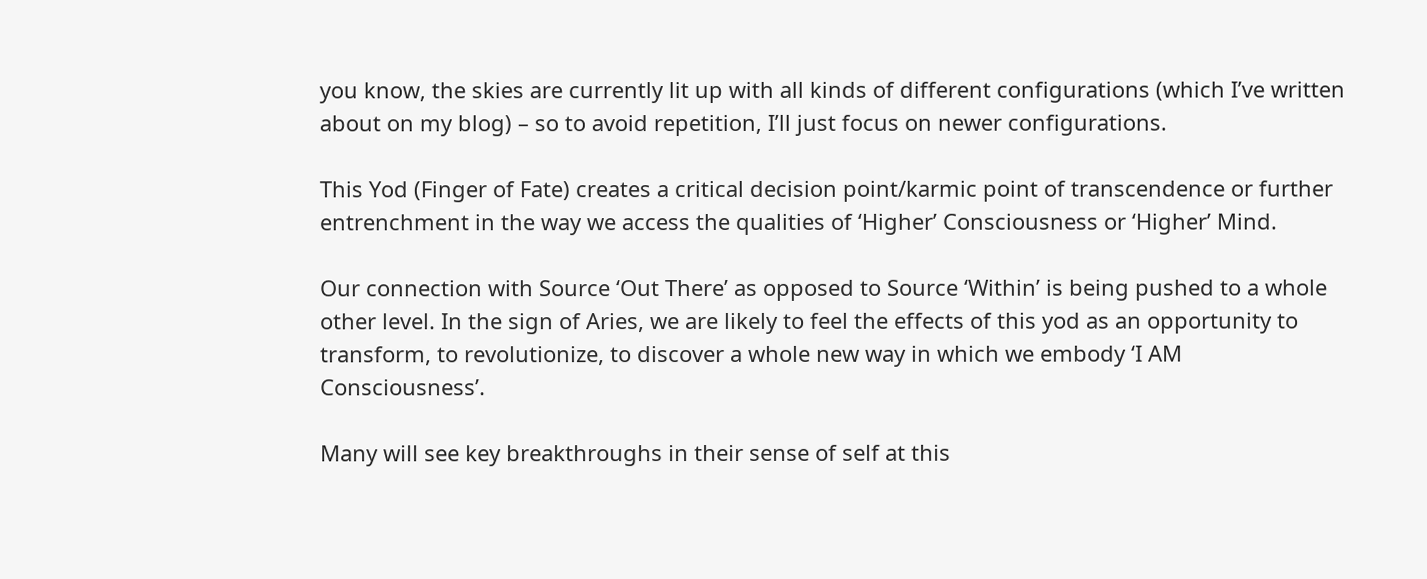you know, the skies are currently lit up with all kinds of different configurations (which I’ve written about on my blog) – so to avoid repetition, I’ll just focus on newer configurations.

This Yod (Finger of Fate) creates a critical decision point/karmic point of transcendence or further entrenchment in the way we access the qualities of ‘Higher’ Consciousness or ‘Higher’ Mind.

Our connection with Source ‘Out There’ as opposed to Source ‘Within’ is being pushed to a whole other level. In the sign of Aries, we are likely to feel the effects of this yod as an opportunity to transform, to revolutionize, to discover a whole new way in which we embody ‘I AM Consciousness’.

Many will see key breakthroughs in their sense of self at this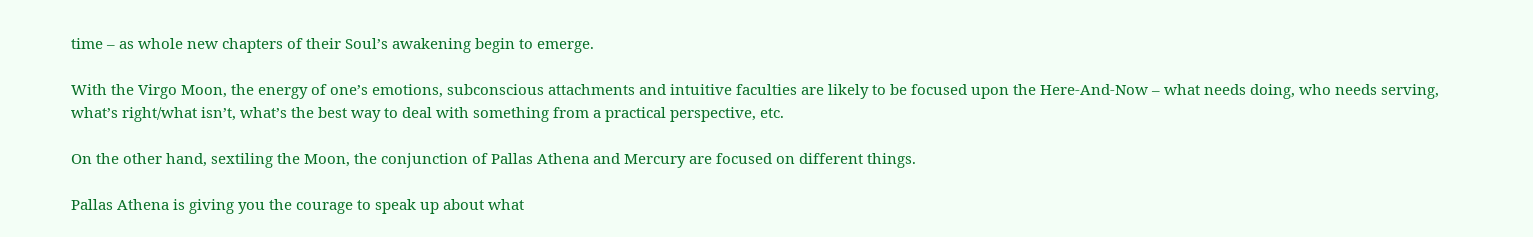time – as whole new chapters of their Soul’s awakening begin to emerge.

With the Virgo Moon, the energy of one’s emotions, subconscious attachments and intuitive faculties are likely to be focused upon the Here-And-Now – what needs doing, who needs serving, what’s right/what isn’t, what’s the best way to deal with something from a practical perspective, etc.

On the other hand, sextiling the Moon, the conjunction of Pallas Athena and Mercury are focused on different things.

Pallas Athena is giving you the courage to speak up about what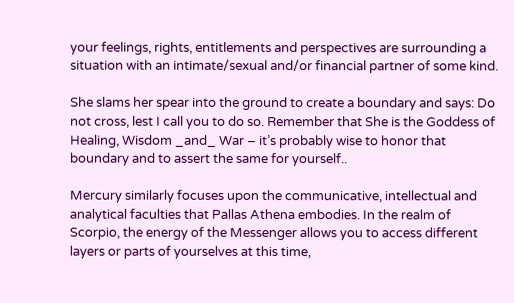your feelings, rights, entitlements and perspectives are surrounding a situation with an intimate/sexual and/or financial partner of some kind.

She slams her spear into the ground to create a boundary and says: Do not cross, lest I call you to do so. Remember that She is the Goddess of Healing, Wisdom _and_ War – it’s probably wise to honor that boundary and to assert the same for yourself..

Mercury similarly focuses upon the communicative, intellectual and analytical faculties that Pallas Athena embodies. In the realm of Scorpio, the energy of the Messenger allows you to access different layers or parts of yourselves at this time,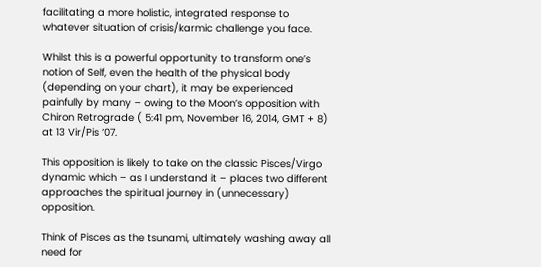facilitating a more holistic, integrated response to whatever situation of crisis/karmic challenge you face.

Whilst this is a powerful opportunity to transform one’s notion of Self, even the health of the physical body (depending on your chart), it may be experienced painfully by many – owing to the Moon’s opposition with Chiron Retrograde ( 5:41 pm, November 16, 2014, GMT + 8) at 13 Vir/Pis ’07.

This opposition is likely to take on the classic Pisces/Virgo dynamic which – as I understand it – places two different approaches the spiritual journey in (unnecessary) opposition.

Think of Pisces as the tsunami, ultimately washing away all need for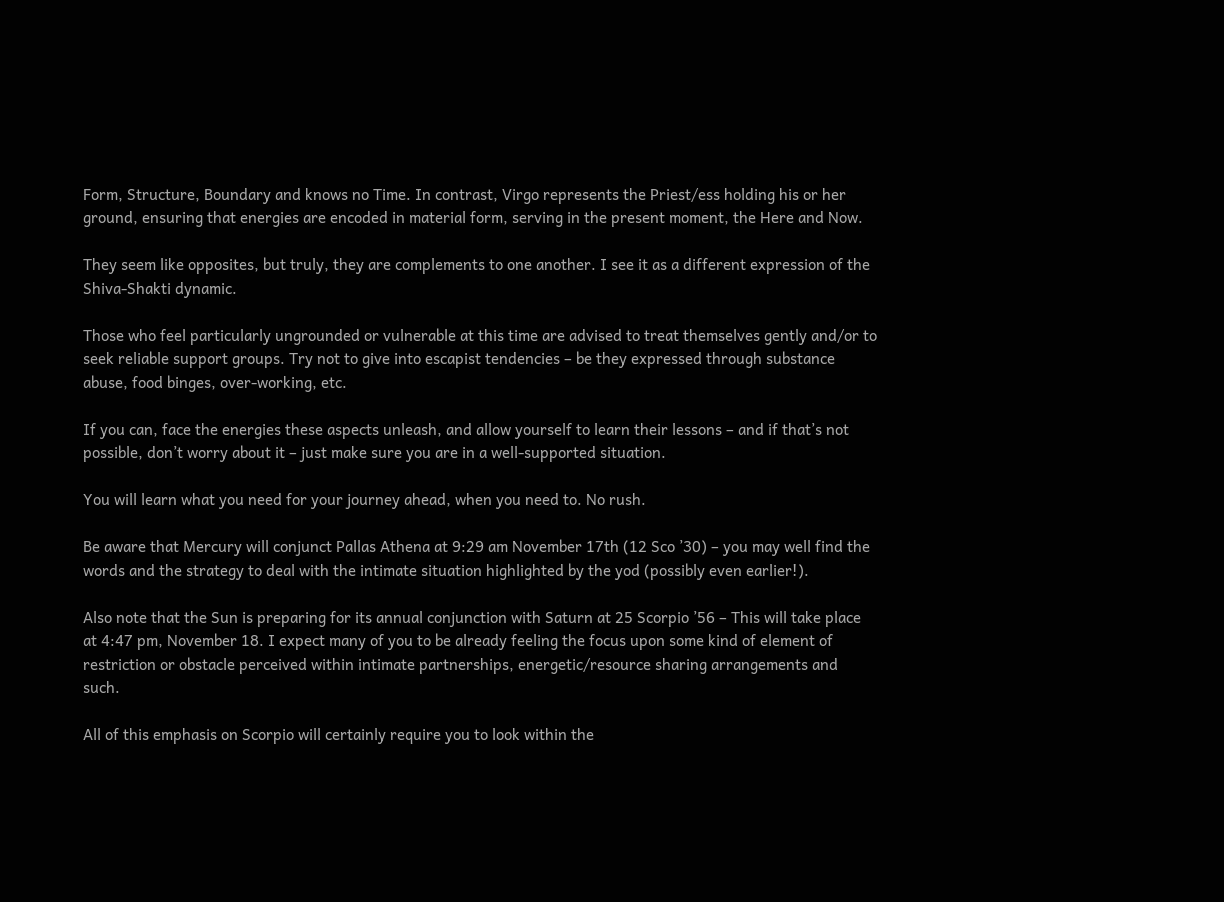Form, Structure, Boundary and knows no Time. In contrast, Virgo represents the Priest/ess holding his or her ground, ensuring that energies are encoded in material form, serving in the present moment, the Here and Now.

They seem like opposites, but truly, they are complements to one another. I see it as a different expression of the Shiva-Shakti dynamic.

Those who feel particularly ungrounded or vulnerable at this time are advised to treat themselves gently and/or to seek reliable support groups. Try not to give into escapist tendencies – be they expressed through substance abuse, food binges, over-working, etc.

If you can, face the energies these aspects unleash, and allow yourself to learn their lessons – and if that’s not possible, don’t worry about it – just make sure you are in a well-supported situation.

You will learn what you need for your journey ahead, when you need to. No rush.

Be aware that Mercury will conjunct Pallas Athena at 9:29 am November 17th (12 Sco ’30) – you may well find the words and the strategy to deal with the intimate situation highlighted by the yod (possibly even earlier!).

Also note that the Sun is preparing for its annual conjunction with Saturn at 25 Scorpio ’56 – This will take place at 4:47 pm, November 18. I expect many of you to be already feeling the focus upon some kind of element of restriction or obstacle perceived within intimate partnerships, energetic/resource sharing arrangements and such.

All of this emphasis on Scorpio will certainly require you to look within the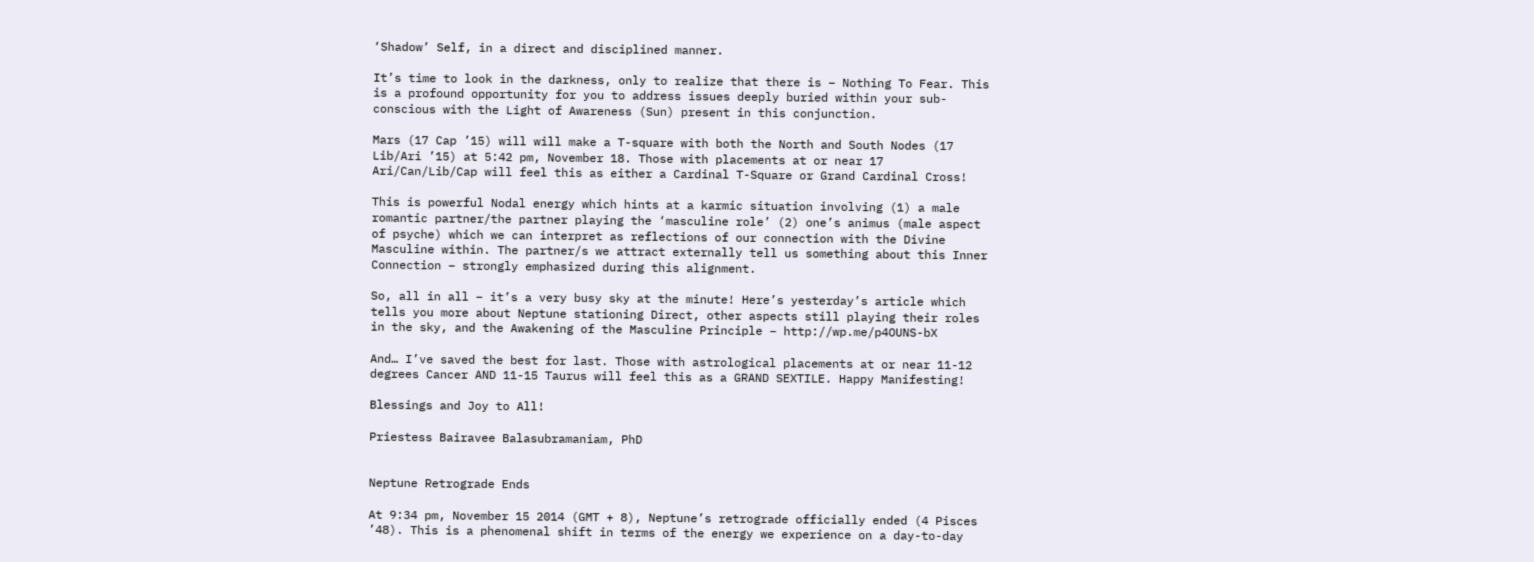‘Shadow’ Self, in a direct and disciplined manner.

It’s time to look in the darkness, only to realize that there is – Nothing To Fear. This is a profound opportunity for you to address issues deeply buried within your sub-conscious with the Light of Awareness (Sun) present in this conjunction.

Mars (17 Cap ’15) will will make a T-square with both the North and South Nodes (17 Lib/Ari ’15) at 5:42 pm, November 18. Those with placements at or near 17 Ari/Can/Lib/Cap will feel this as either a Cardinal T-Square or Grand Cardinal Cross!

This is powerful Nodal energy which hints at a karmic situation involving (1) a male romantic partner/the partner playing the ‘masculine role’ (2) one’s animus (male aspect of psyche) which we can interpret as reflections of our connection with the Divine Masculine within. The partner/s we attract externally tell us something about this Inner Connection – strongly emphasized during this alignment.

So, all in all – it’s a very busy sky at the minute! Here’s yesterday’s article which tells you more about Neptune stationing Direct, other aspects still playing their roles in the sky, and the Awakening of the Masculine Principle – http://wp.me/p4OUNS-bX

And… I’ve saved the best for last. Those with astrological placements at or near 11-12 degrees Cancer AND 11-15 Taurus will feel this as a GRAND SEXTILE. Happy Manifesting!

Blessings and Joy to All!

Priestess Bairavee Balasubramaniam, PhD


Neptune Retrograde Ends

At 9:34 pm, November 15 2014 (GMT + 8), Neptune’s retrograde officially ended (4 Pisces ’48). This is a phenomenal shift in terms of the energy we experience on a day-to-day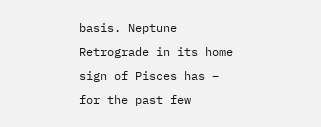basis. Neptune Retrograde in its home sign of Pisces has – for the past few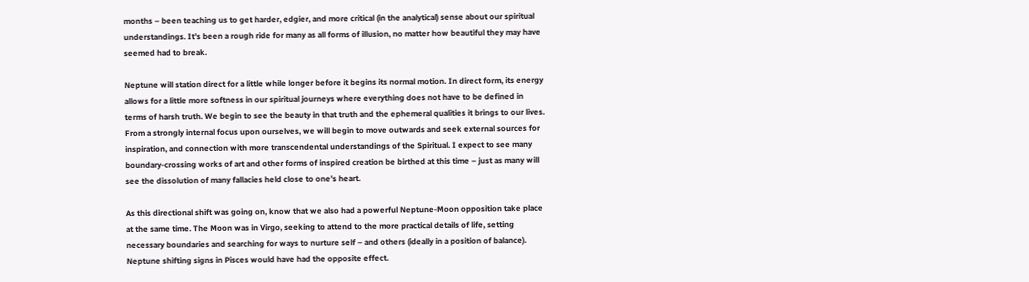months – been teaching us to get harder, edgier, and more critical (in the analytical) sense about our spiritual understandings. It’s been a rough ride for many as all forms of illusion, no matter how beautiful they may have seemed had to break.

Neptune will station direct for a little while longer before it begins its normal motion. In direct form, its energy allows for a little more softness in our spiritual journeys where everything does not have to be defined in terms of harsh truth. We begin to see the beauty in that truth and the ephemeral qualities it brings to our lives. From a strongly internal focus upon ourselves, we will begin to move outwards and seek external sources for inspiration, and connection with more transcendental understandings of the Spiritual. I expect to see many boundary-crossing works of art and other forms of inspired creation be birthed at this time – just as many will see the dissolution of many fallacies held close to one’s heart.

As this directional shift was going on, know that we also had a powerful Neptune-Moon opposition take place at the same time. The Moon was in Virgo, seeking to attend to the more practical details of life, setting necessary boundaries and searching for ways to nurture self – and others (ideally in a position of balance). Neptune shifting signs in Pisces would have had the opposite effect.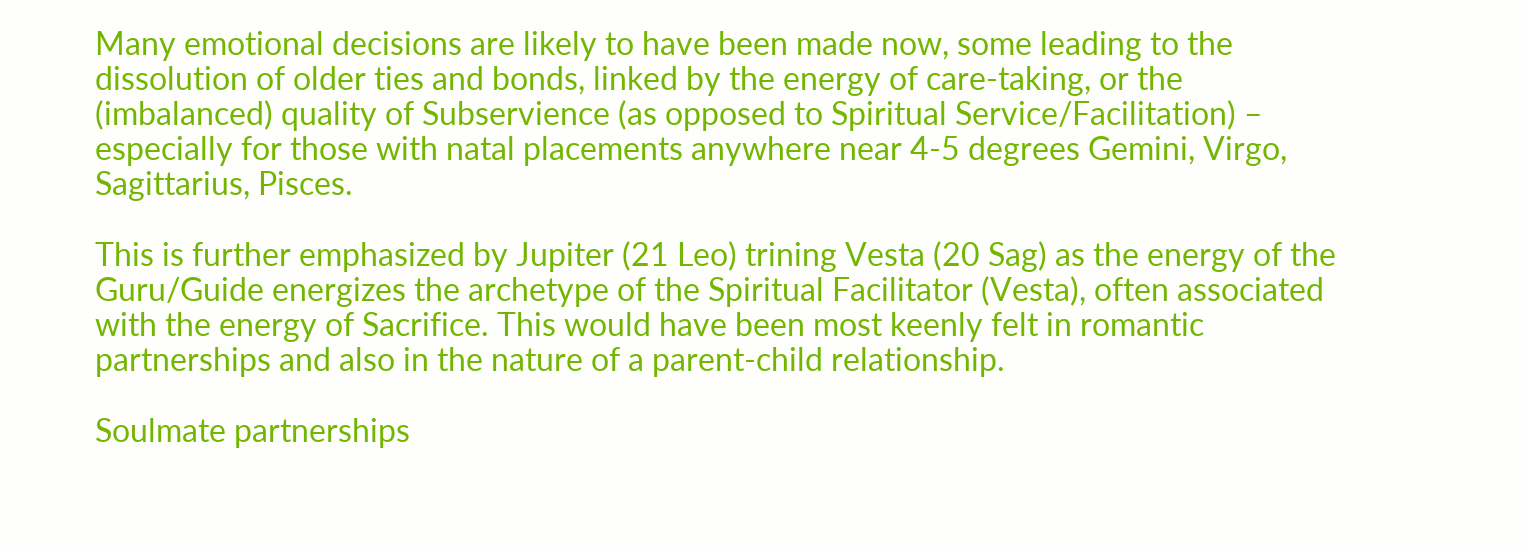Many emotional decisions are likely to have been made now, some leading to the dissolution of older ties and bonds, linked by the energy of care-taking, or the (imbalanced) quality of Subservience (as opposed to Spiritual Service/Facilitation) – especially for those with natal placements anywhere near 4-5 degrees Gemini, Virgo, Sagittarius, Pisces.

This is further emphasized by Jupiter (21 Leo) trining Vesta (20 Sag) as the energy of the Guru/Guide energizes the archetype of the Spiritual Facilitator (Vesta), often associated with the energy of Sacrifice. This would have been most keenly felt in romantic partnerships and also in the nature of a parent-child relationship.

Soulmate partnerships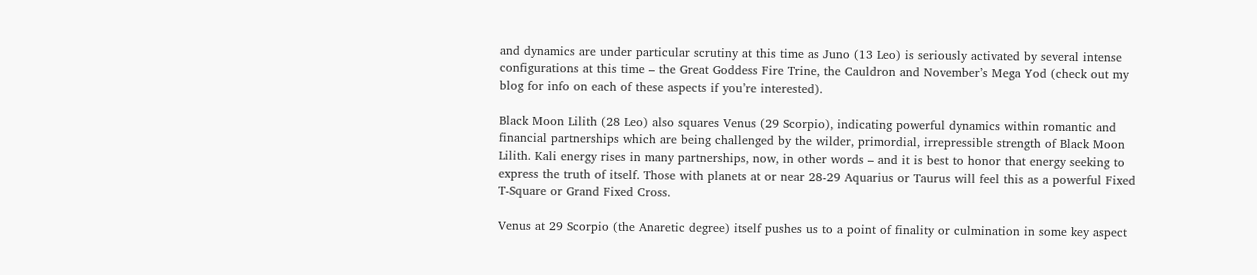and dynamics are under particular scrutiny at this time as Juno (13 Leo) is seriously activated by several intense configurations at this time – the Great Goddess Fire Trine, the Cauldron and November’s Mega Yod (check out my blog for info on each of these aspects if you’re interested).

Black Moon Lilith (28 Leo) also squares Venus (29 Scorpio), indicating powerful dynamics within romantic and financial partnerships which are being challenged by the wilder, primordial, irrepressible strength of Black Moon Lilith. Kali energy rises in many partnerships, now, in other words – and it is best to honor that energy seeking to express the truth of itself. Those with planets at or near 28-29 Aquarius or Taurus will feel this as a powerful Fixed T-Square or Grand Fixed Cross.

Venus at 29 Scorpio (the Anaretic degree) itself pushes us to a point of finality or culmination in some key aspect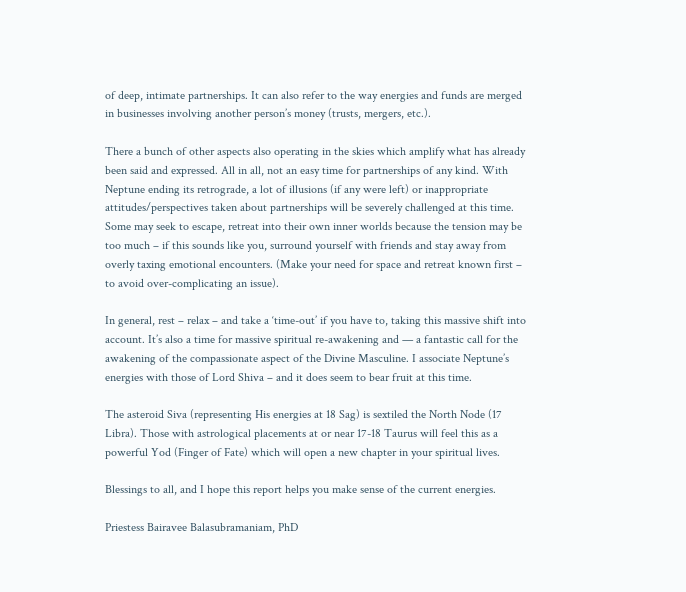of deep, intimate partnerships. It can also refer to the way energies and funds are merged in businesses involving another person’s money (trusts, mergers, etc.).

There a bunch of other aspects also operating in the skies which amplify what has already been said and expressed. All in all, not an easy time for partnerships of any kind. With Neptune ending its retrograde, a lot of illusions (if any were left) or inappropriate attitudes/perspectives taken about partnerships will be severely challenged at this time. Some may seek to escape, retreat into their own inner worlds because the tension may be too much – if this sounds like you, surround yourself with friends and stay away from overly taxing emotional encounters. (Make your need for space and retreat known first – to avoid over-complicating an issue).

In general, rest – relax – and take a ‘time-out’ if you have to, taking this massive shift into account. It’s also a time for massive spiritual re-awakening and — a fantastic call for the awakening of the compassionate aspect of the Divine Masculine. I associate Neptune’s energies with those of Lord Shiva – and it does seem to bear fruit at this time.

The asteroid Siva (representing His energies at 18 Sag) is sextiled the North Node (17 Libra). Those with astrological placements at or near 17-18 Taurus will feel this as a powerful Yod (Finger of Fate) which will open a new chapter in your spiritual lives.

Blessings to all, and I hope this report helps you make sense of the current energies.

Priestess Bairavee Balasubramaniam, PhD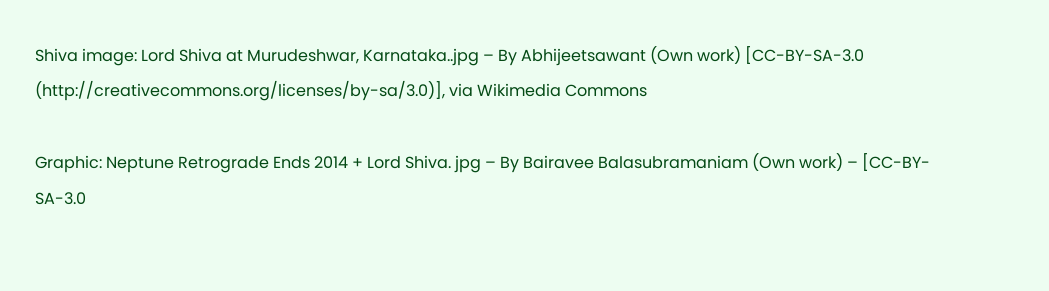Shiva image: Lord Shiva at Murudeshwar, Karnataka..jpg – By Abhijeetsawant (Own work) [CC-BY-SA-3.0 (http://creativecommons.org/licenses/by-sa/3.0)], via Wikimedia Commons

Graphic: Neptune Retrograde Ends 2014 + Lord Shiva. jpg – By Bairavee Balasubramaniam (Own work) – [CC-BY-SA-3.0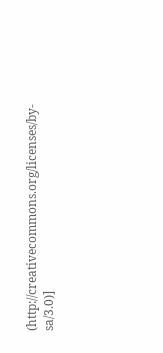(http://creativecommons.org/licenses/by-sa/3.0)]